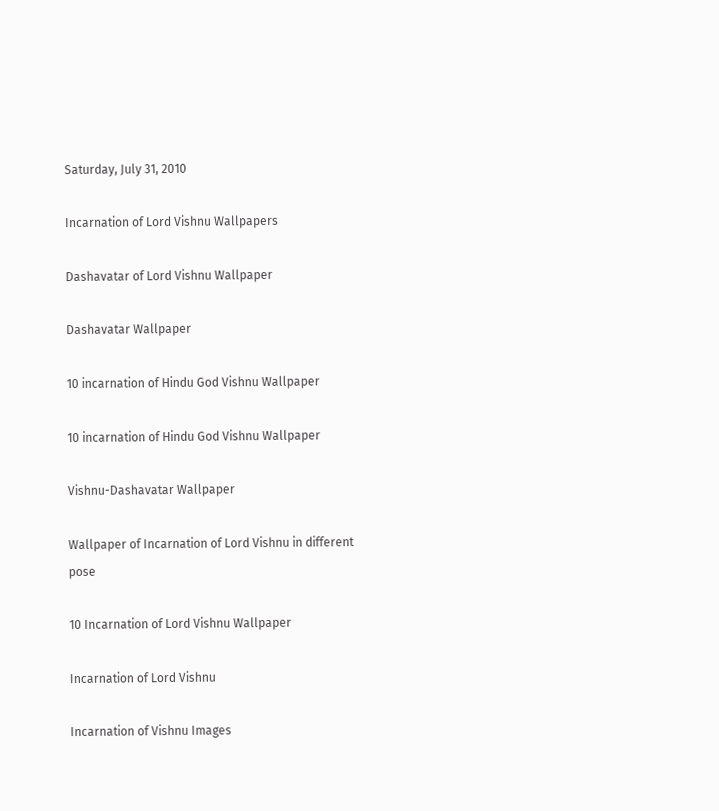Saturday, July 31, 2010

Incarnation of Lord Vishnu Wallpapers

Dashavatar of Lord Vishnu Wallpaper

Dashavatar Wallpaper

10 incarnation of Hindu God Vishnu Wallpaper

10 incarnation of Hindu God Vishnu Wallpaper

Vishnu-Dashavatar Wallpaper

Wallpaper of Incarnation of Lord Vishnu in different pose

10 Incarnation of Lord Vishnu Wallpaper

Incarnation of Lord Vishnu

Incarnation of Vishnu Images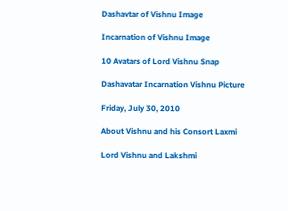Dashavtar of Vishnu Image

Incarnation of Vishnu Image

10 Avatars of Lord Vishnu Snap

Dashavatar Incarnation Vishnu Picture

Friday, July 30, 2010

About Vishnu and his Consort Laxmi

Lord Vishnu and Lakshmi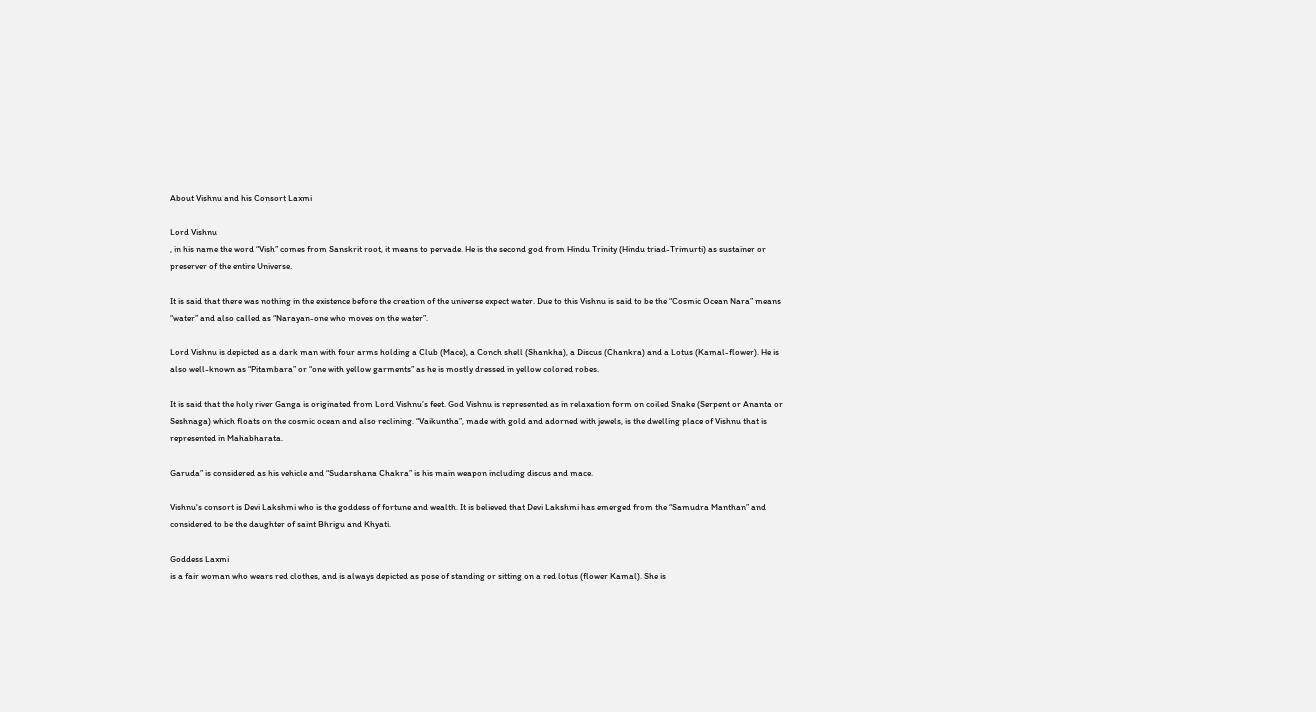About Vishnu and his Consort Laxmi

Lord Vishnu
, in his name the word “Vish” comes from Sanskrit root, it means to pervade. He is the second god from Hindu Trinity (Hindu triad-Trimurti) as sustainer or preserver of the entire Universe.

It is said that there was nothing in the existence before the creation of the universe expect water. Due to this Vishnu is said to be the “Cosmic Ocean Nara” means “water” and also called as “Narayan-one who moves on the water”.

Lord Vishnu is depicted as a dark man with four arms holding a Club (Mace), a Conch shell (Shankha), a Discus (Chankra) and a Lotus (Kamal-flower). He is also well-known as “Pitambara” or “one with yellow garments” as he is mostly dressed in yellow colored robes.

It is said that the holy river Ganga is originated from Lord Vishnu’s feet. God Vishnu is represented as in relaxation form on coiled Snake (Serpent or Ananta or Seshnaga) which floats on the cosmic ocean and also reclining. “Vaikuntha”, made with gold and adorned with jewels, is the dwelling place of Vishnu that is represented in Mahabharata.

Garuda” is considered as his vehicle and “Sudarshana Chakra” is his main weapon including discus and mace.

Vishnu's consort is Devi Lakshmi who is the goddess of fortune and wealth. It is believed that Devi Lakshmi has emerged from the “Samudra Manthan” and considered to be the daughter of saint Bhrigu and Khyati.

Goddess Laxmi
is a fair woman who wears red clothes, and is always depicted as pose of standing or sitting on a red lotus (flower Kamal). She is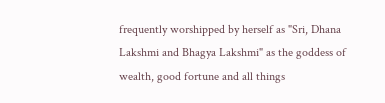frequently worshipped by herself as "Sri, Dhana Lakshmi and Bhagya Lakshmi" as the goddess of wealth, good fortune and all things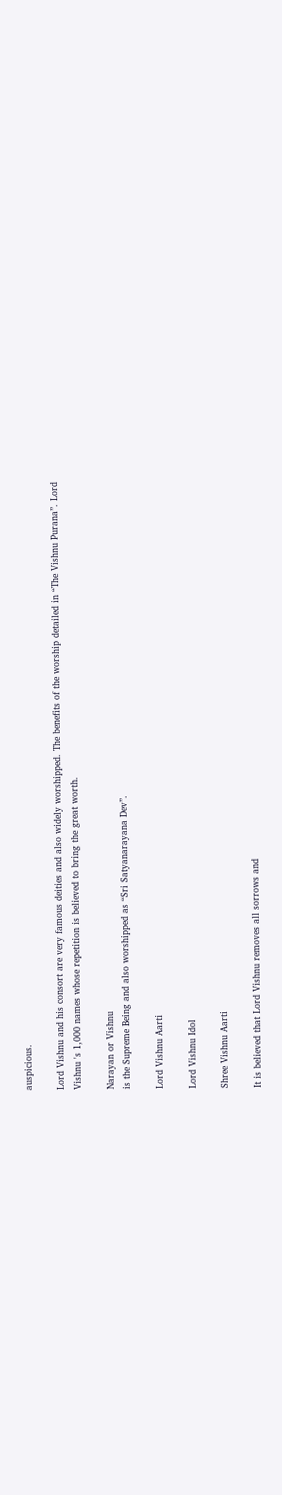auspicious.

Lord Vishnu and his consort are very famous deities and also widely worshipped. The benefits of the worship detailed in “The Vishnu Purana”. Lord Vishnu 's 1,000 names whose repetition is believed to bring the great worth.

Narayan or Vishnu
is the Supreme Being and also worshipped as “Sri Satyanarayana Dev”.

Lord Vishnu Aarti

Lord Vishnu Idol

Shree Vishnu Aarti

It is believed that Lord Vishnu removes all sorrows and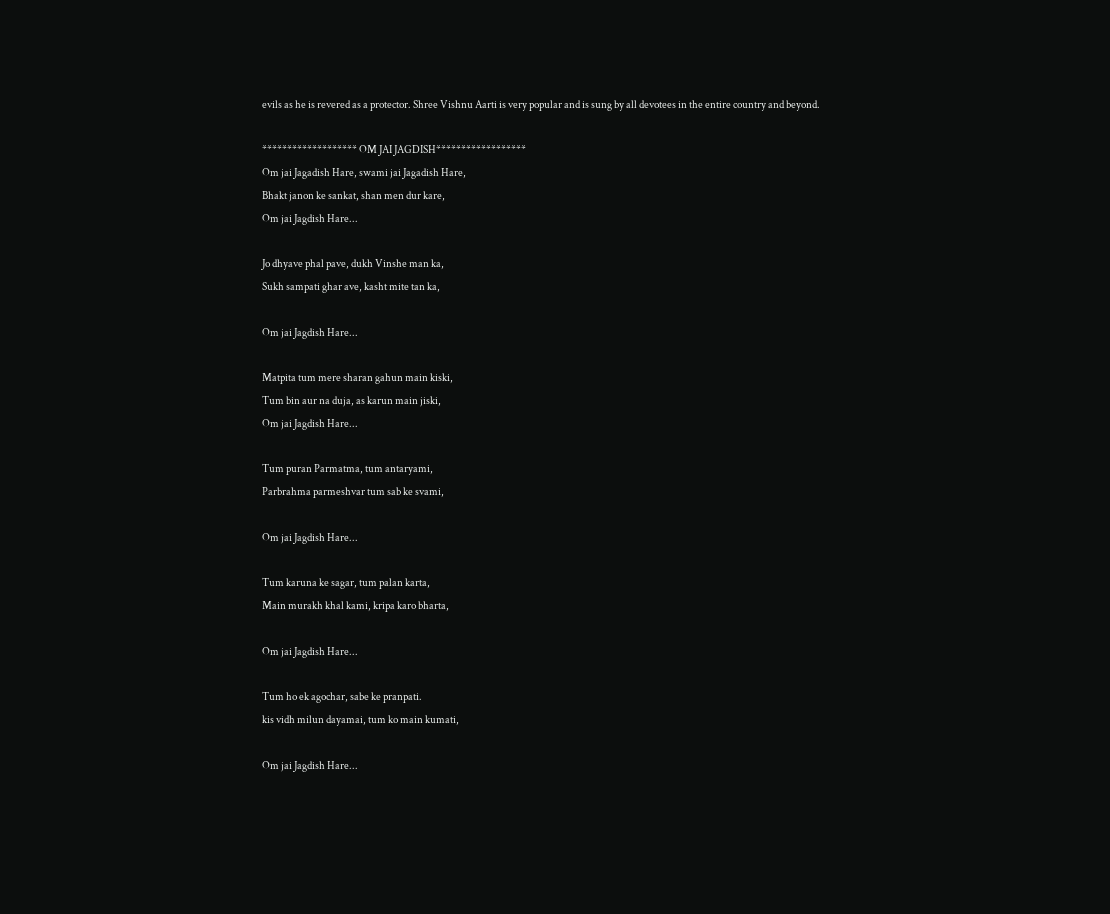evils as he is revered as a protector. Shree Vishnu Aarti is very popular and is sung by all devotees in the entire country and beyond.

******************* OM JAI JAGDISH******************
Om jai Jagadish Hare, swami jai Jagadish Hare,
Bhakt janon ke sankat, shan men dur kare,
Om jai Jagdish Hare...

Jo dhyave phal pave, dukh Vinshe man ka,
Sukh sampati ghar ave, kasht mite tan ka,

Om jai Jagdish Hare...

Matpita tum mere sharan gahun main kiski,
Tum bin aur na duja, as karun main jiski,
Om jai Jagdish Hare...

Tum puran Parmatma, tum antaryami,
Parbrahma parmeshvar tum sab ke svami,

Om jai Jagdish Hare...

Tum karuna ke sagar, tum palan karta,
Main murakh khal kami, kripa karo bharta,

Om jai Jagdish Hare...

Tum ho ek agochar, sabe ke pranpati.
kis vidh milun dayamai, tum ko main kumati,

Om jai Jagdish Hare...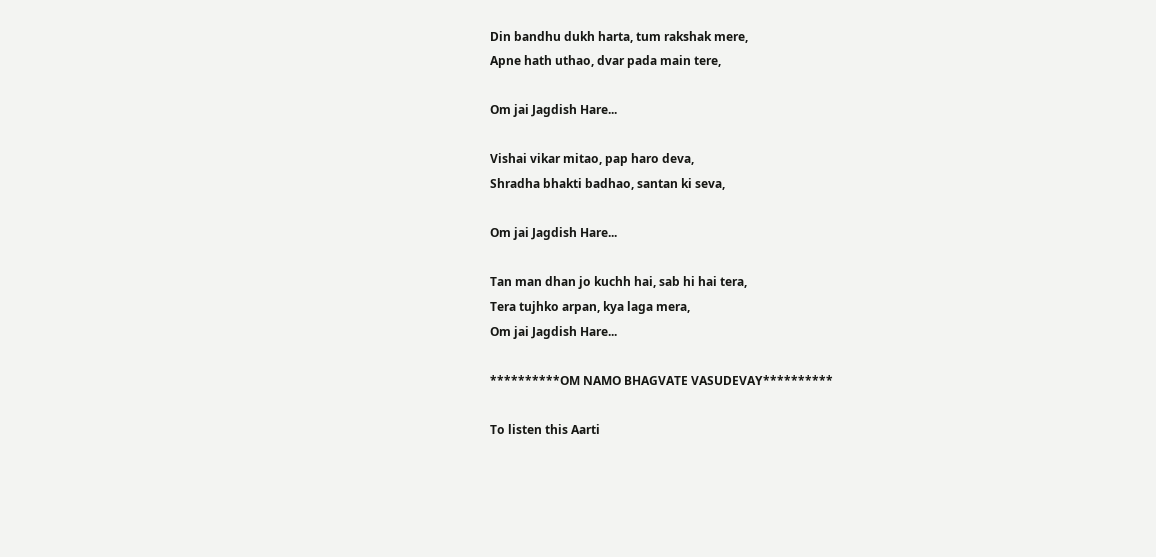Din bandhu dukh harta, tum rakshak mere,
Apne hath uthao, dvar pada main tere,

Om jai Jagdish Hare...

Vishai vikar mitao, pap haro deva,
Shradha bhakti badhao, santan ki seva,

Om jai Jagdish Hare...

Tan man dhan jo kuchh hai, sab hi hai tera,
Tera tujhko arpan, kya laga mera,
Om jai Jagdish Hare...

**********OM NAMO BHAGVATE VASUDEVAY**********

To listen this Aarti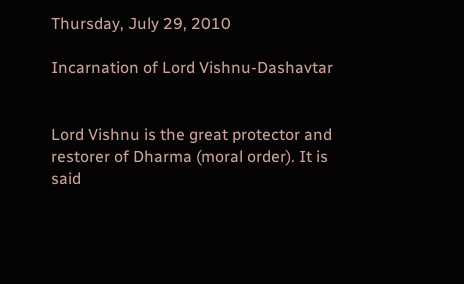Thursday, July 29, 2010

Incarnation of Lord Vishnu-Dashavtar


Lord Vishnu is the great protector and restorer of Dharma (moral order). It is said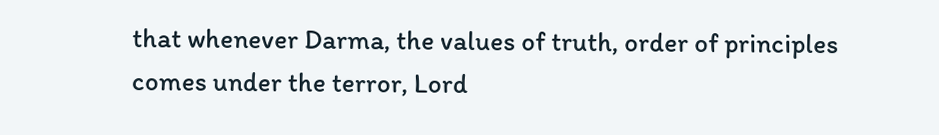that whenever Darma, the values of truth, order of principles comes under the terror, Lord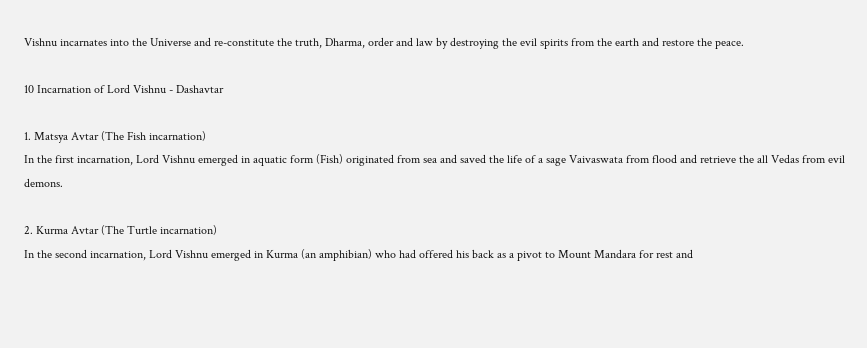Vishnu incarnates into the Universe and re-constitute the truth, Dharma, order and law by destroying the evil spirits from the earth and restore the peace.

10 Incarnation of Lord Vishnu - Dashavtar

1. Matsya Avtar (The Fish incarnation)
In the first incarnation, Lord Vishnu emerged in aquatic form (Fish) originated from sea and saved the life of a sage Vaivaswata from flood and retrieve the all Vedas from evil demons.

2. Kurma Avtar (The Turtle incarnation)
In the second incarnation, Lord Vishnu emerged in Kurma (an amphibian) who had offered his back as a pivot to Mount Mandara for rest and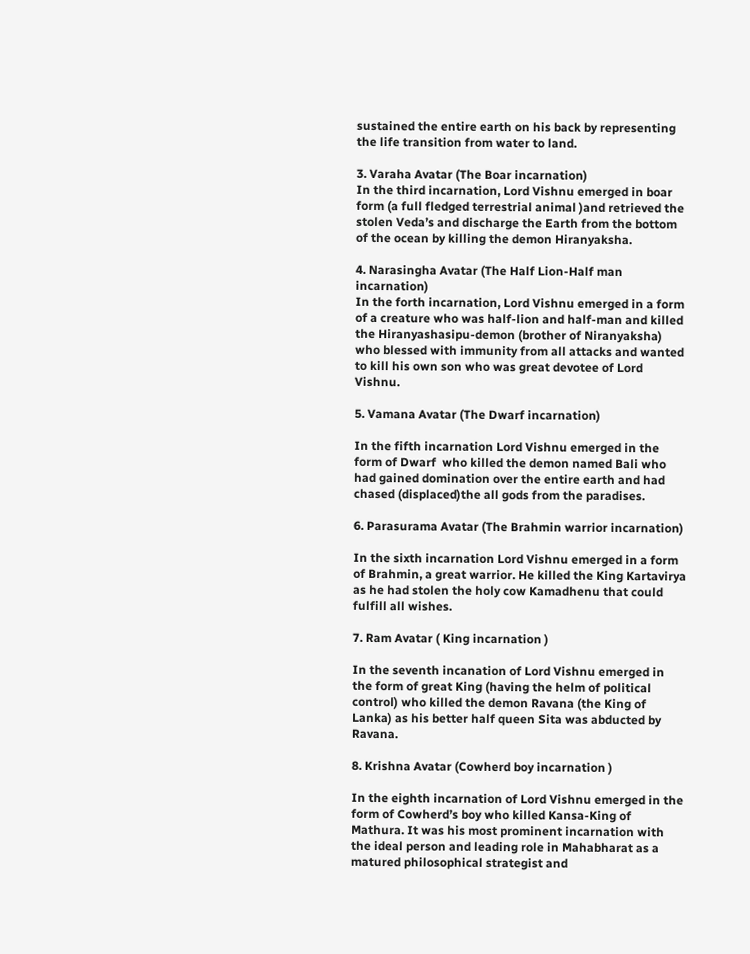sustained the entire earth on his back by representing the life transition from water to land.

3. Varaha Avatar (The Boar incarnation)
In the third incarnation, Lord Vishnu emerged in boar form (a full fledged terrestrial animal )and retrieved the stolen Veda’s and discharge the Earth from the bottom of the ocean by killing the demon Hiranyaksha.

4. Narasingha Avatar (The Half Lion-Half man incarnation)
In the forth incarnation, Lord Vishnu emerged in a form of a creature who was half-lion and half-man and killed the Hiranyashasipu-demon (brother of Niranyaksha) who blessed with immunity from all attacks and wanted to kill his own son who was great devotee of Lord Vishnu.

5. Vamana Avatar (The Dwarf incarnation)

In the fifth incarnation Lord Vishnu emerged in the form of Dwarf  who killed the demon named Bali who had gained domination over the entire earth and had chased (displaced)the all gods from the paradises.

6. Parasurama Avatar (The Brahmin warrior incarnation)

In the sixth incarnation Lord Vishnu emerged in a form of Brahmin, a great warrior. He killed the King Kartavirya as he had stolen the holy cow Kamadhenu that could fulfill all wishes.

7. Ram Avatar ( King incarnation )

In the seventh incanation of Lord Vishnu emerged in the form of great King (having the helm of political control) who killed the demon Ravana (the King of Lanka) as his better half queen Sita was abducted by Ravana.

8. Krishna Avatar (Cowherd boy incarnation )

In the eighth incarnation of Lord Vishnu emerged in the form of Cowherd’s boy who killed Kansa-King of Mathura. It was his most prominent incarnation with the ideal person and leading role in Mahabharat as a matured philosophical strategist and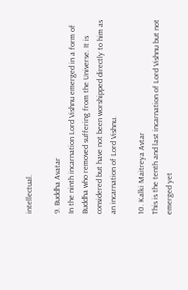intellectual.

9. Buddha Avatar
In the ninth incarnation Lord Vishnu emerged in a form of Buddha who removed suffering from the Universe. It is considered but have not been worshipped directly to him as an incarnation of Lord Vishnu.

10. Kalki Maitreya Avtar
This is the tenth and last incarnation of Lord Vishnu but not emerged yet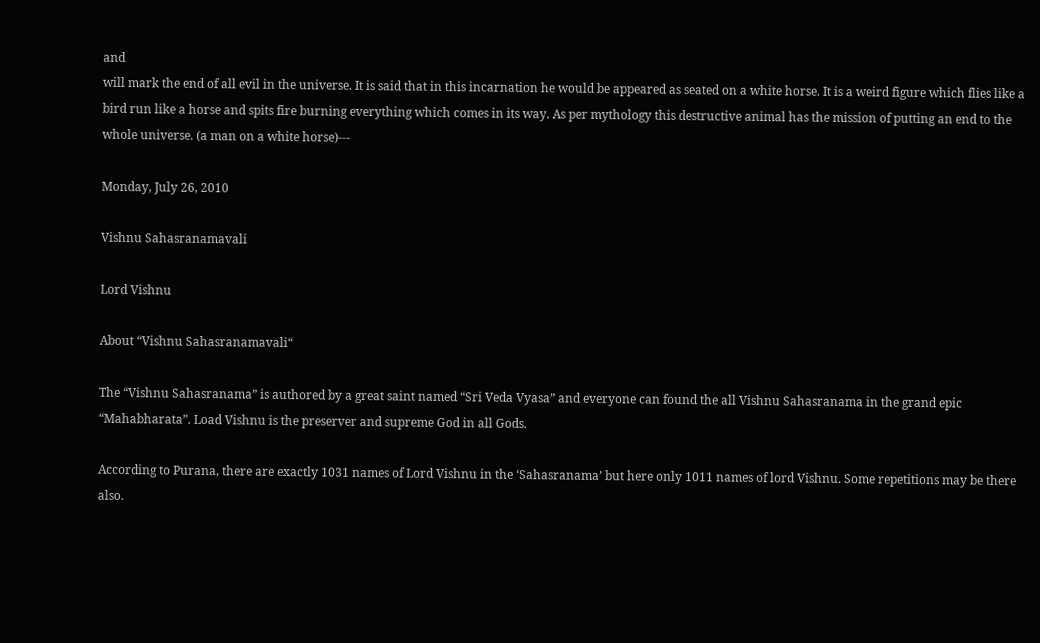and
will mark the end of all evil in the universe. It is said that in this incarnation he would be appeared as seated on a white horse. It is a weird figure which flies like a bird run like a horse and spits fire burning everything which comes in its way. As per mythology this destructive animal has the mission of putting an end to the whole universe. (a man on a white horse)---

Monday, July 26, 2010

Vishnu Sahasranamavali

Lord Vishnu

About “Vishnu Sahasranamavali“

The “Vishnu Sahasranama” is authored by a great saint named “Sri Veda Vyasa” and everyone can found the all Vishnu Sahasranama in the grand epic “Mahabharata”. Load Vishnu is the preserver and supreme God in all Gods.

According to Purana, there are exactly 1031 names of Lord Vishnu in the ‘Sahasranama’ but here only 1011 names of lord Vishnu. Some repetitions may be there also.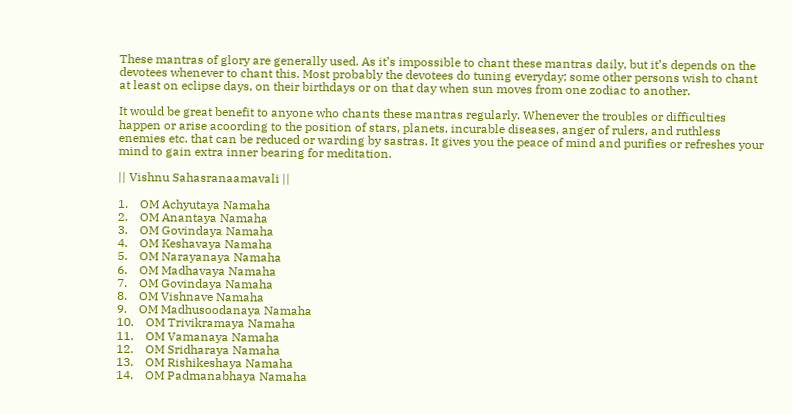These mantras of glory are generally used. As it’s impossible to chant these mantras daily, but it’s depends on the devotees whenever to chant this. Most probably the devotees do tuning everyday; some other persons wish to chant at least on eclipse days, on their birthdays or on that day when sun moves from one zodiac to another.

It would be great benefit to anyone who chants these mantras regularly. Whenever the troubles or difficulties happen or arise acoording to the position of stars, planets, incurable diseases, anger of rulers, and ruthless enemies etc. that can be reduced or warding by sastras. It gives you the peace of mind and purifies or refreshes your mind to gain extra inner bearing for meditation.

|| Vishnu Sahasranaamavali ||

1.    OM Achyutaya Namaha
2.    OM Anantaya Namaha
3.    OM Govindaya Namaha
4.    OM Keshavaya Namaha
5.    OM Narayanaya Namaha
6.    OM Madhavaya Namaha
7.    OM Govindaya Namaha
8.    OM Vishnave Namaha
9.    OM Madhusoodanaya Namaha
10.    OM Trivikramaya Namaha
11.    OM Vamanaya Namaha
12.    OM Sridharaya Namaha
13.    OM Rishikeshaya Namaha
14.    OM Padmanabhaya Namaha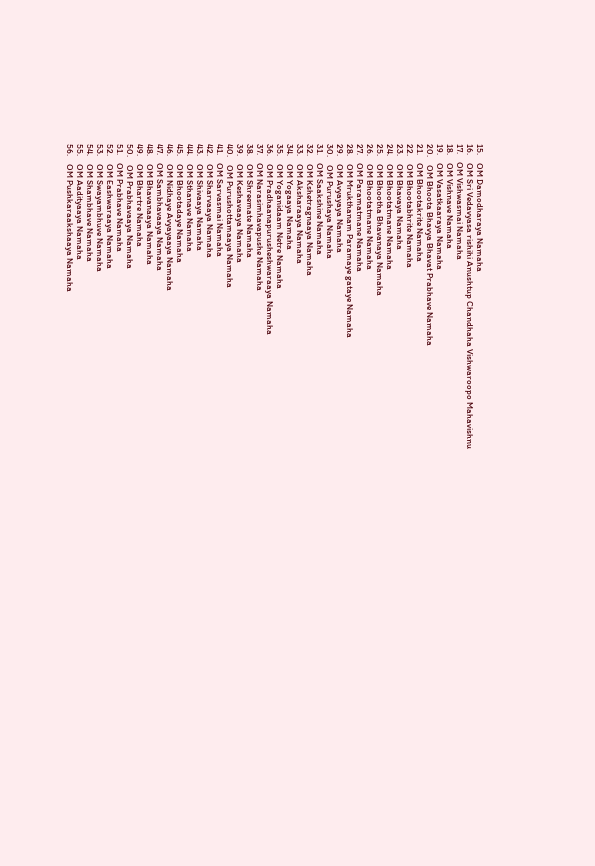15.    OM Damodharaya Namaha
16.    OM Sri Vedavyasa rishihi Anushtup Chandhaha Vishwaroopo Mahavishnu
17.    OM Vishwasmai Namaha
18.    OM Vishnave Namaha
19.    OM Vasatkaaraya Namaha
20.    OM Bhoota Bhavya Bhavat Prabhave Namaha
21.    OM Bhootakrite Namaha
22.    OM Bhootabhrite Namaha
23.    OM Bhavaya Namaha
24.    OM Bhootatmane Namaha
25.    OM Bhootha Bhavanaya Namaha
26.    OM Bhootatmane Namaha
27.    OM Paramatmane Namaha
28.    OM Mrukthanam Paramaye gataye Namaha
29.    OM Avyayaya Namaha
30.    OM Purushaya Namaha
31.    OM Saakshine Namaha
32.    OM Kshetragnaaya Namaha
33.    OM Aksharaaya Namaha
34.    OM Yogaaya Namaha
35.    OM Yoganidaam Netre Namaha
36.    OM Pradhaanapurusheshwaraaya Namaha
37.    OM Narasimhavapushe Namaha
38.    OM Shreemate Namaha
39.    OM Keshavaaya Namaha
40.    OM Purushottamaaya Namaha
41.    OM Sarvasmai Namaha
42.    OM Sharvaaya Namaha
43.    OM Shivaaya Namaha
44.    OM Sthanave Namaha
45.    OM Bhootadaye Namaha
46.    OM Nidhaye Avyayaaya Namaha
47.    OM Sambhavaaya Namaha
48.    OM Bhavanaaya Namaha
49.    OM Bhartre Namaha
50.    OM Prabhavaaya Namaha
51.    OM Prabhave Namaha
52.    OM Eashwaraaya Namaha
53.    OM Swayambhuve Namaha
54.    OM Shambhave Namaha
55.    OM Aadityaaya Namaha
56.    OM Pushkaraakshaaya Namaha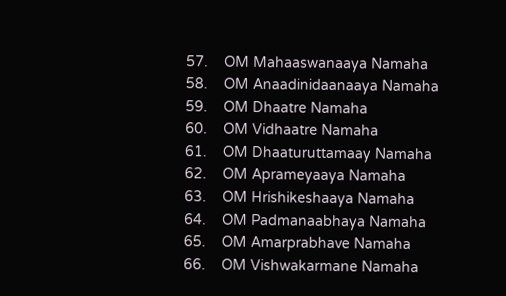57.    OM Mahaaswanaaya Namaha
58.    OM Anaadinidaanaaya Namaha
59.    OM Dhaatre Namaha
60.    OM Vidhaatre Namaha
61.    OM Dhaaturuttamaay Namaha
62.    OM Aprameyaaya Namaha
63.    OM Hrishikeshaaya Namaha
64.    OM Padmanaabhaya Namaha
65.    OM Amarprabhave Namaha
66.    OM Vishwakarmane Namaha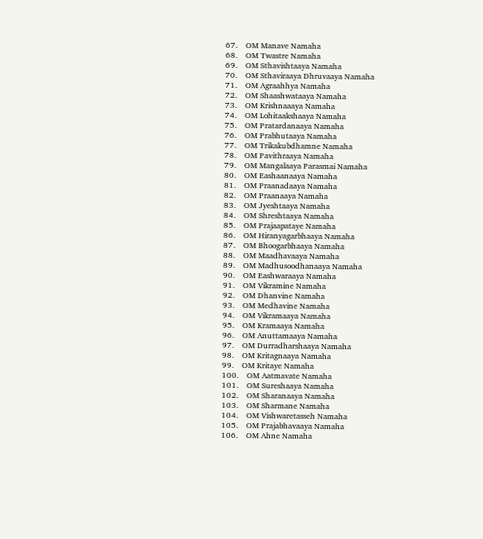67.    OM Manave Namaha
68.    OM Twastre Namaha
69.    OM Sthavishtaaya Namaha
70.    OM Sthaviraaya Dhruvaaya Namaha
71.    OM Agraahhya Namaha
72.    OM Shaashwataaya Namaha
73.    OM Krishnaaaya Namaha
74.    OM Lohitaakshaaya Namaha
75.    OM Pratardanaaya Namaha
76.    OM Prabhutaaya Namaha
77.    OM Trikakubdhamne Namaha
78.    OM Pavithraaya Namaha
79.    OM Mangalaaya Parasmai Namaha
80.    OM Eashaanaaya Namaha
81.    OM Praanadaaya Namaha
82.    OM Praanaaya Namaha
83.    OM Jyeshtaaya Namaha
84.    OM Shreshtaaya Namaha
85.    OM Prajaapataye Namaha
86.    OM Hiranyagarbhaaya Namaha
87.    OM Bhoogarbhaaya Namaha
88.    OM Maadhavaaya Namaha
89.    OM Madhusoodhanaaya Namaha
90.    OM Eashwaraaya Namaha
91.    OM Vikramine Namaha
92.    OM Dhanvine Namaha
93.    OM Medhavine Namaha
94.    OM Vikramaaya Namaha
95.    OM Kramaaya Namaha
96.    OM Anuttamaaya Namaha
97.    OM Durradharshaaya Namaha
98.    OM Kritagnaaya Namaha
99.    OM Kritaye Namaha
100.    OM Aatmavate Namaha
101.    OM Sureshaaya Namaha
102.    OM Sharanaaya Namaha
103.    OM Sharmane Namaha
104.    OM Vishwaretasseh Namaha
105.    OM Prajabhavaaya Namaha
106.    OM Ahne Namaha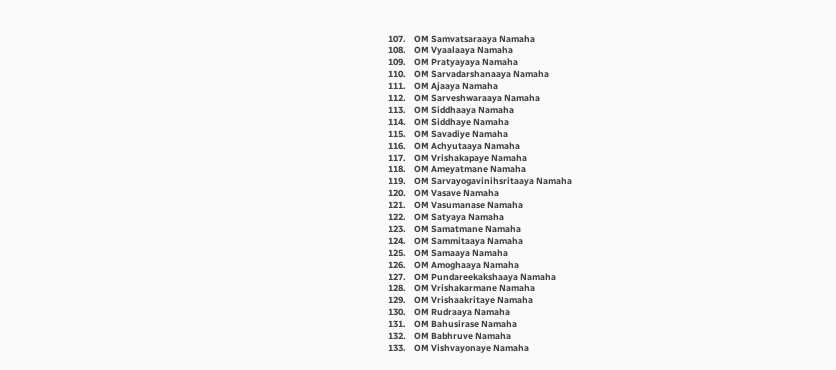107.    OM Samvatsaraaya Namaha
108.    OM Vyaalaaya Namaha
109.    OM Pratyayaya Namaha
110.    OM Sarvadarshanaaya Namaha
111.    OM Ajaaya Namaha
112.    OM Sarveshwaraaya Namaha
113.    OM Siddhaaya Namaha
114.    OM Siddhaye Namaha
115.    OM Savadiye Namaha
116.    OM Achyutaaya Namaha
117.    OM Vrishakapaye Namaha
118.    OM Ameyatmane Namaha
119.    OM Sarvayogavinihsritaaya Namaha
120.    OM Vasave Namaha
121.    OM Vasumanase Namaha
122.    OM Satyaya Namaha
123.    OM Samatmane Namaha
124.    OM Sammitaaya Namaha
125.    OM Samaaya Namaha
126.    OM Amoghaaya Namaha
127.    OM Pundareekakshaaya Namaha
128.    OM Vrishakarmane Namaha
129.    OM Vrishaakritaye Namaha
130.    OM Rudraaya Namaha
131.    OM Bahusirase Namaha
132.    OM Babhruve Namaha
133.    OM Vishvayonaye Namaha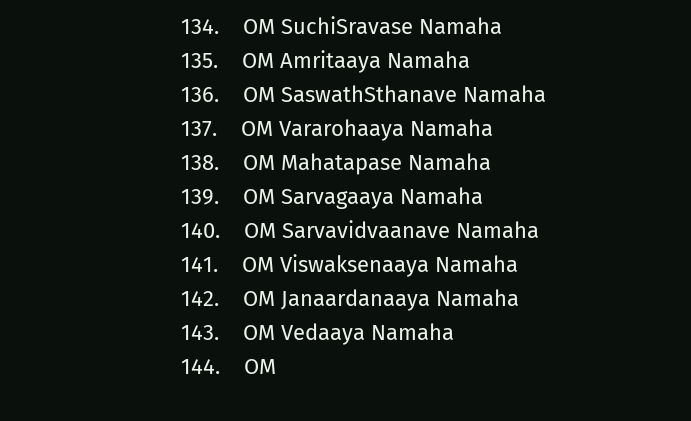134.    OM SuchiSravase Namaha
135.    OM Amritaaya Namaha
136.    OM SaswathSthanave Namaha
137.    OM Vararohaaya Namaha
138.    OM Mahatapase Namaha
139.    OM Sarvagaaya Namaha
140.    OM Sarvavidvaanave Namaha
141.    OM Viswaksenaaya Namaha
142.    OM Janaardanaaya Namaha
143.    OM Vedaaya Namaha
144.    OM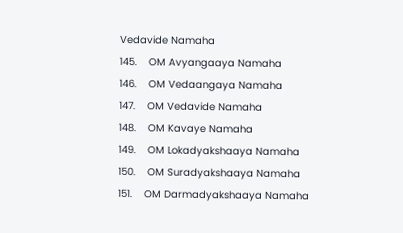Vedavide Namaha
145.    OM Avyangaaya Namaha
146.    OM Vedaangaya Namaha
147.    OM Vedavide Namaha
148.    OM Kavaye Namaha
149.    OM Lokadyakshaaya Namaha
150.    OM Suradyakshaaya Namaha
151.    OM Darmadyakshaaya Namaha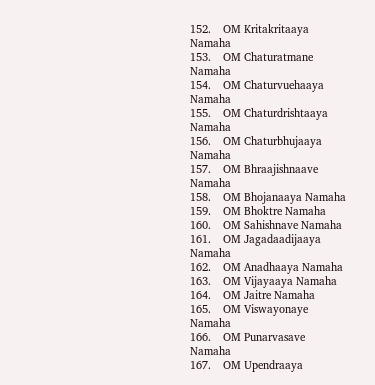152.    OM Kritakritaaya Namaha
153.    OM Chaturatmane Namaha
154.    OM Chaturvuehaaya Namaha
155.    OM Chaturdrishtaaya Namaha
156.    OM Chaturbhujaaya Namaha
157.    OM Bhraajishnaave Namaha
158.    OM Bhojanaaya Namaha
159.    OM Bhoktre Namaha
160.    OM Sahishnave Namaha
161.    OM Jagadaadijaaya Namaha
162.    OM Anadhaaya Namaha
163.    OM Vijayaaya Namaha
164.    OM Jaitre Namaha
165.    OM Viswayonaye Namaha
166.    OM Punarvasave Namaha
167.    OM Upendraaya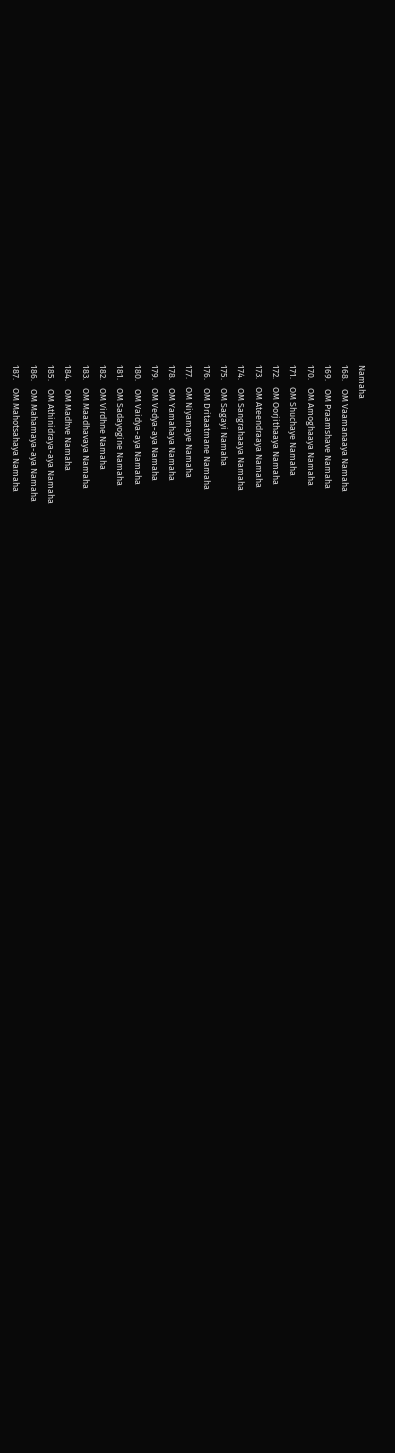Namaha
168.    OM Vaamanaaya Namaha
169.    OM Praamshave Namaha
170.    OM Amoghaaya Namaha
171.    OM Shuchaye Namaha
172.    OM Oorjithaaya Namaha
173.    OM Ateendraaya Namaha
174.    OM Sangrahaaya Namaha
175.    OM Sagayi Namaha
176.    OM Dritaatmane Namaha
177.    OM Niyamaye Namaha
178.    OM Yamahaya Namaha
179.    OM Vedya-aya Namaha
180.    OM Vaidya-aya Namaha
181.    OM Sadayogine Namaha
182.    OM Virdhne Namaha
183.    OM Maadhavaya Namaha
184.    OM Madhve Namaha
185.    OM Athinidraya-aya Namaha
186.    OM Mahamaya-aya Namaha
187.    OM Mahotsahaya Namaha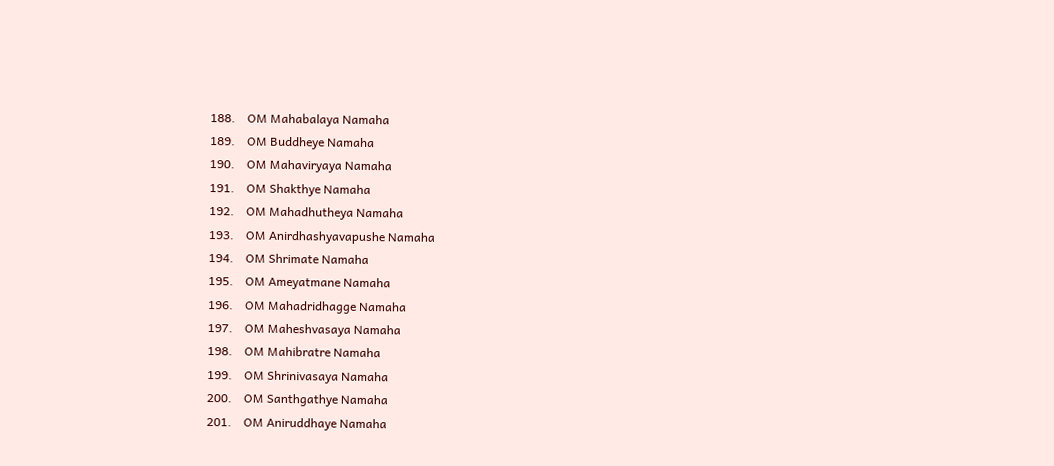188.    OM Mahabalaya Namaha
189.    OM Buddheye Namaha
190.    OM Mahaviryaya Namaha
191.    OM Shakthye Namaha
192.    OM Mahadhutheya Namaha
193.    OM Anirdhashyavapushe Namaha
194.    OM Shrimate Namaha
195.    OM Ameyatmane Namaha
196.    OM Mahadridhagge Namaha
197.    OM Maheshvasaya Namaha
198.    OM Mahibratre Namaha
199.    OM Shrinivasaya Namaha
200.    OM Santhgathye Namaha
201.    OM Aniruddhaye Namaha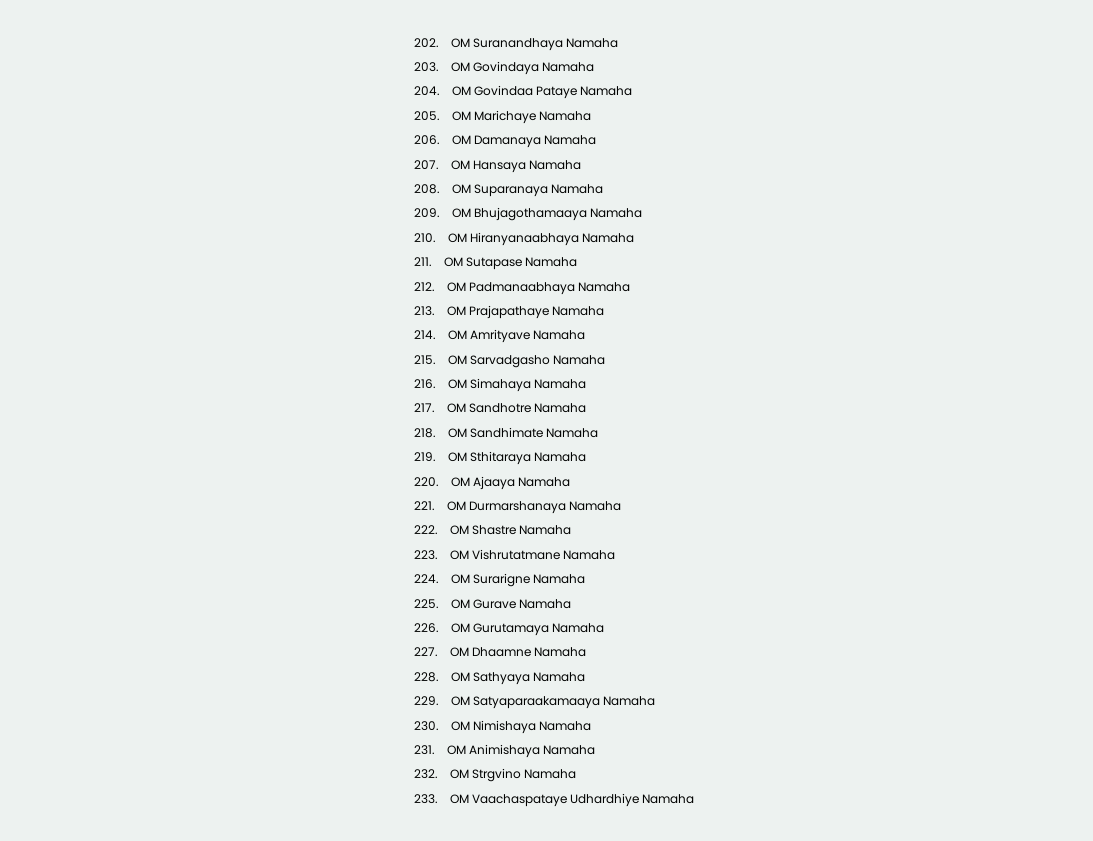202.    OM Suranandhaya Namaha
203.    OM Govindaya Namaha
204.    OM Govindaa Pataye Namaha
205.    OM Marichaye Namaha
206.    OM Damanaya Namaha
207.    OM Hansaya Namaha
208.    OM Suparanaya Namaha
209.    OM Bhujagothamaaya Namaha
210.    OM Hiranyanaabhaya Namaha
211.    OM Sutapase Namaha
212.    OM Padmanaabhaya Namaha
213.    OM Prajapathaye Namaha
214.    OM Amrityave Namaha
215.    OM Sarvadgasho Namaha
216.    OM Simahaya Namaha
217.    OM Sandhotre Namaha
218.    OM Sandhimate Namaha
219.    OM Sthitaraya Namaha
220.    OM Ajaaya Namaha
221.    OM Durmarshanaya Namaha
222.    OM Shastre Namaha
223.    OM Vishrutatmane Namaha
224.    OM Surarigne Namaha
225.    OM Gurave Namaha
226.    OM Gurutamaya Namaha
227.    OM Dhaamne Namaha
228.    OM Sathyaya Namaha
229.    OM Satyaparaakamaaya Namaha
230.    OM Nimishaya Namaha
231.    OM Animishaya Namaha
232.    OM Strgvino Namaha
233.    OM Vaachaspataye Udhardhiye Namaha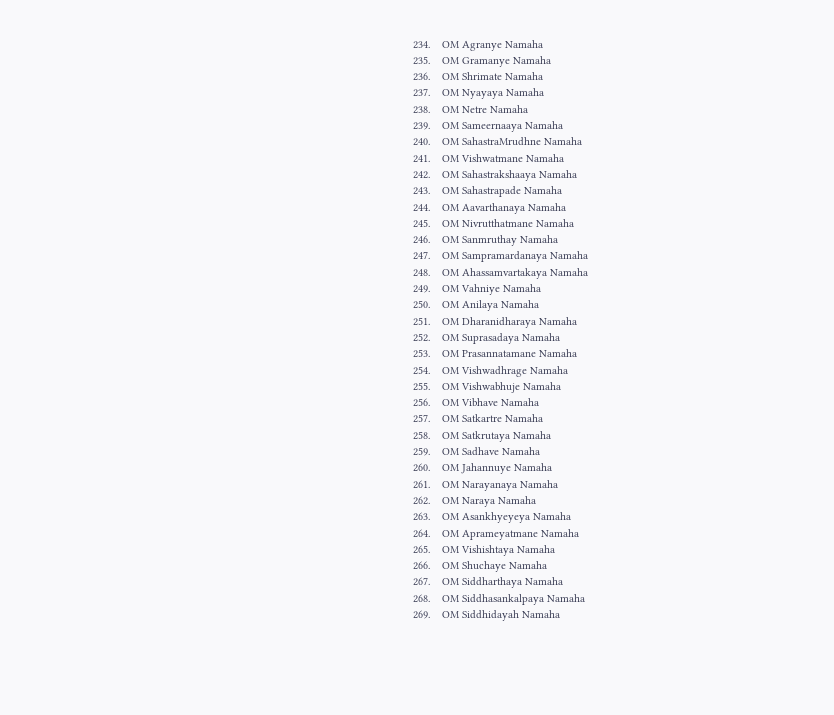234.    OM Agranye Namaha
235.    OM Gramanye Namaha
236.    OM Shrimate Namaha
237.    OM Nyayaya Namaha
238.    OM Netre Namaha
239.    OM Sameernaaya Namaha
240.    OM SahastraMrudhne Namaha
241.    OM Vishwatmane Namaha
242.    OM Sahastrakshaaya Namaha
243.    OM Sahastrapade Namaha
244.    OM Aavarthanaya Namaha
245.    OM Nivrutthatmane Namaha
246.    OM Sanmruthay Namaha
247.    OM Sampramardanaya Namaha
248.    OM Ahassamvartakaya Namaha
249.    OM Vahniye Namaha
250.    OM Anilaya Namaha
251.    OM Dharanidharaya Namaha
252.    OM Suprasadaya Namaha
253.    OM Prasannatamane Namaha
254.    OM Vishwadhrage Namaha
255.    OM Vishwabhuje Namaha
256.    OM Vibhave Namaha
257.    OM Satkartre Namaha
258.    OM Satkrutaya Namaha
259.    OM Sadhave Namaha
260.    OM Jahannuye Namaha
261.    OM Narayanaya Namaha
262.    OM Naraya Namaha
263.    OM Asankhyeyeya Namaha
264.    OM Aprameyatmane Namaha
265.    OM Vishishtaya Namaha
266.    OM Shuchaye Namaha
267.    OM Siddharthaya Namaha
268.    OM Siddhasankalpaya Namaha
269.    OM Siddhidayah Namaha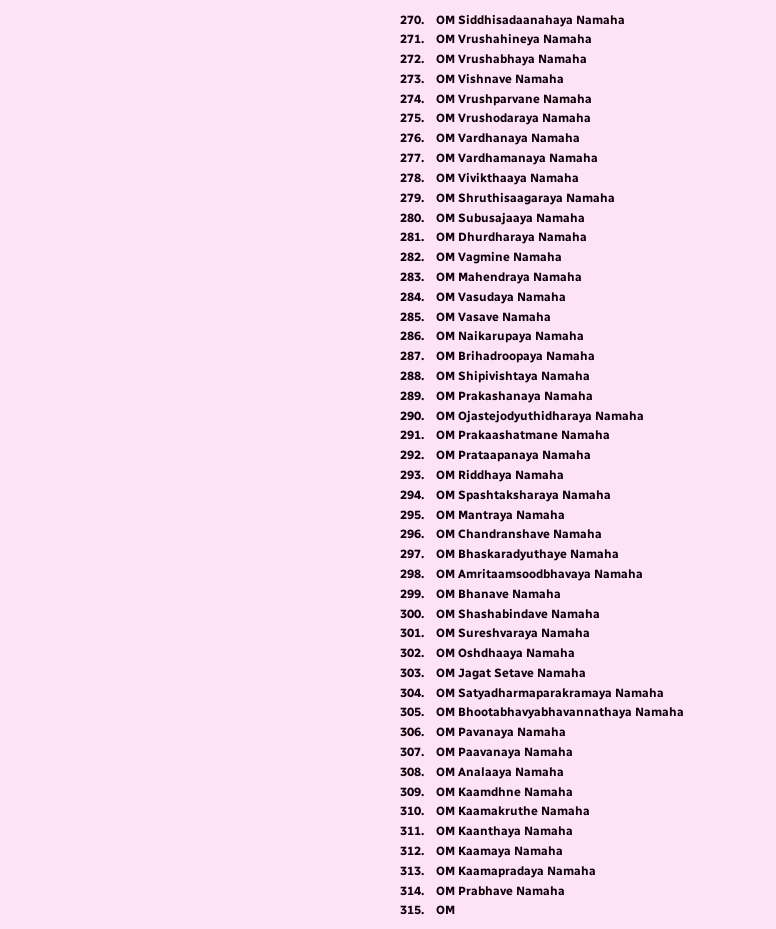270.    OM Siddhisadaanahaya Namaha
271.    OM Vrushahineya Namaha
272.    OM Vrushabhaya Namaha
273.    OM Vishnave Namaha
274.    OM Vrushparvane Namaha
275.    OM Vrushodaraya Namaha
276.    OM Vardhanaya Namaha
277.    OM Vardhamanaya Namaha
278.    OM Vivikthaaya Namaha
279.    OM Shruthisaagaraya Namaha
280.    OM Subusajaaya Namaha
281.    OM Dhurdharaya Namaha
282.    OM Vagmine Namaha
283.    OM Mahendraya Namaha
284.    OM Vasudaya Namaha
285.    OM Vasave Namaha
286.    OM Naikarupaya Namaha
287.    OM Brihadroopaya Namaha
288.    OM Shipivishtaya Namaha
289.    OM Prakashanaya Namaha
290.    OM Ojastejodyuthidharaya Namaha
291.    OM Prakaashatmane Namaha
292.    OM Prataapanaya Namaha
293.    OM Riddhaya Namaha
294.    OM Spashtaksharaya Namaha
295.    OM Mantraya Namaha
296.    OM Chandranshave Namaha
297.    OM Bhaskaradyuthaye Namaha
298.    OM Amritaamsoodbhavaya Namaha
299.    OM Bhanave Namaha
300.    OM Shashabindave Namaha
301.    OM Sureshvaraya Namaha
302.    OM Oshdhaaya Namaha
303.    OM Jagat Setave Namaha
304.    OM Satyadharmaparakramaya Namaha
305.    OM Bhootabhavyabhavannathaya Namaha
306.    OM Pavanaya Namaha
307.    OM Paavanaya Namaha
308.    OM Analaaya Namaha
309.    OM Kaamdhne Namaha
310.    OM Kaamakruthe Namaha
311.    OM Kaanthaya Namaha
312.    OM Kaamaya Namaha
313.    OM Kaamapradaya Namaha
314.    OM Prabhave Namaha
315.    OM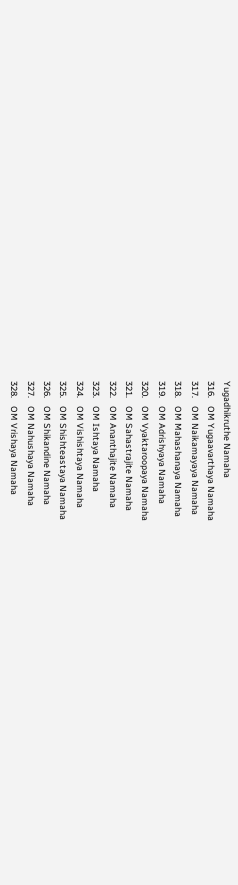Yugadhikruthe Namaha
316.    OM Yugaavarthaya Namaha
317.    OM Naikamayaya Namaha
318.    OM Mahashanaya Namaha
319.    OM Adrishyaya Namaha
320.    OM Vyaktaroopaya Namaha
321.    OM Sahastrajite Namaha
322.    OM Ananthajite Namaha
323.    OM Ishtaya Namaha
324.    OM Vishishtaya Namaha
325.    OM Shishteastaya Namaha
326.    OM Shikandine Namaha
327.    OM Nahushaya Namaha
328.    OM Vrishaya Namaha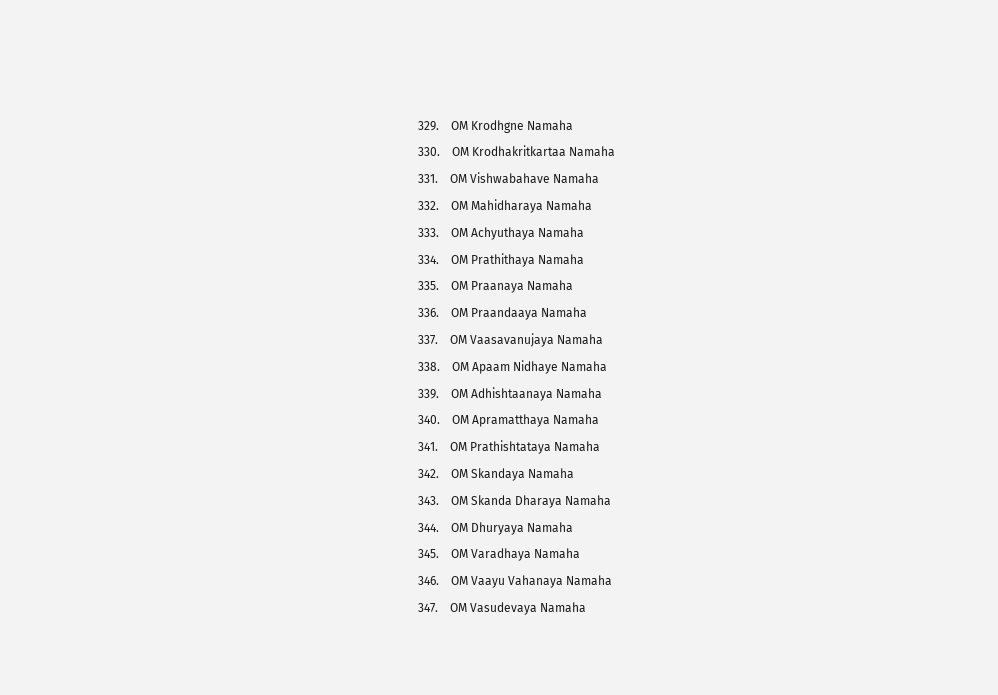329.    OM Krodhgne Namaha
330.    OM Krodhakritkartaa Namaha
331.    OM Vishwabahave Namaha
332.    OM Mahidharaya Namaha
333.    OM Achyuthaya Namaha
334.    OM Prathithaya Namaha
335.    OM Praanaya Namaha
336.    OM Praandaaya Namaha
337.    OM Vaasavanujaya Namaha
338.    OM Apaam Nidhaye Namaha
339.    OM Adhishtaanaya Namaha
340.    OM Apramatthaya Namaha
341.    OM Prathishtataya Namaha
342.    OM Skandaya Namaha
343.    OM Skanda Dharaya Namaha
344.    OM Dhuryaya Namaha
345.    OM Varadhaya Namaha
346.    OM Vaayu Vahanaya Namaha
347.    OM Vasudevaya Namaha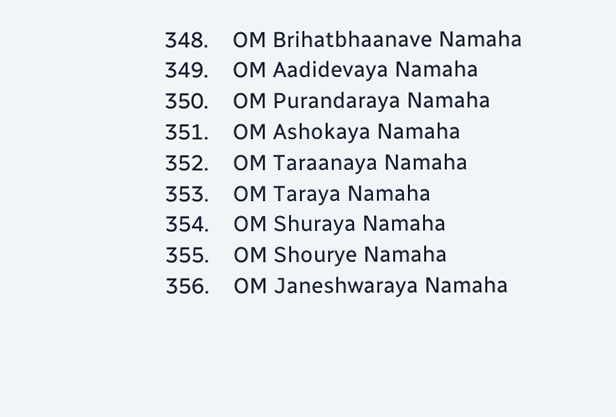348.    OM Brihatbhaanave Namaha
349.    OM Aadidevaya Namaha
350.    OM Purandaraya Namaha
351.    OM Ashokaya Namaha
352.    OM Taraanaya Namaha
353.    OM Taraya Namaha
354.    OM Shuraya Namaha
355.    OM Shourye Namaha
356.    OM Janeshwaraya Namaha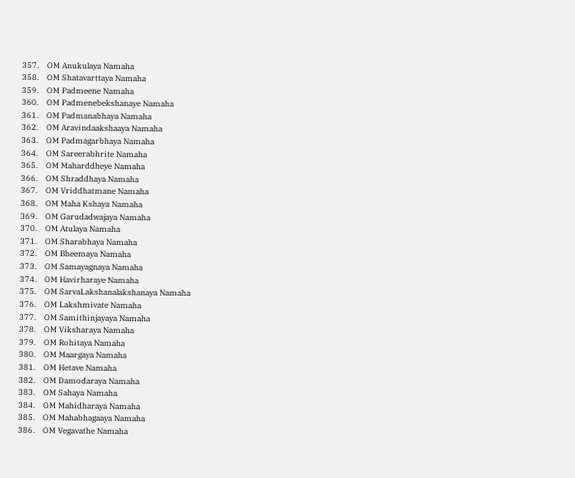357.    OM Anukulaya Namaha
358.    OM Shatavarttaya Namaha
359.    OM Padmeene Namaha
360.    OM Padmenebekshanaye Namaha
361.    OM Padmanabhaya Namaha
362.    OM Aravindaakshaaya Namaha
363.    OM Padmagarbhaya Namaha
364.    OM Sareerabhrite Namaha
365.    OM Maharddheye Namaha
366.    OM Shraddhaya Namaha
367.    OM Vriddhatmane Namaha
368.    OM Maha Kshaya Namaha
369.    OM Garudadwajaya Namaha
370.    OM Atulaya Namaha
371.    OM Sharabhaya Namaha
372.    OM Bheemaya Namaha
373.    OM Samayagnaya Namaha
374.    OM Havirharaye Namaha
375.    OM SarvaLakshanalakshanaya Namaha
376.    OM Lakshmivate Namaha
377.    OM Samithinjayaya Namaha
378.    OM Viksharaya Namaha
379.    OM Rohitaya Namaha
380.    OM Maargaya Namaha
381.    OM Hetave Namaha
382.    OM Damodaraya Namaha
383.    OM Sahaya Namaha
384.    OM Mahidharaya Namaha
385.    OM Mahabhagaaya Namaha
386.    OM Vegavathe Namaha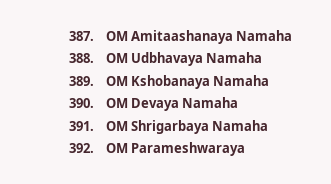387.    OM Amitaashanaya Namaha
388.    OM Udbhavaya Namaha
389.    OM Kshobanaya Namaha
390.    OM Devaya Namaha
391.    OM Shrigarbaya Namaha
392.    OM Parameshwaraya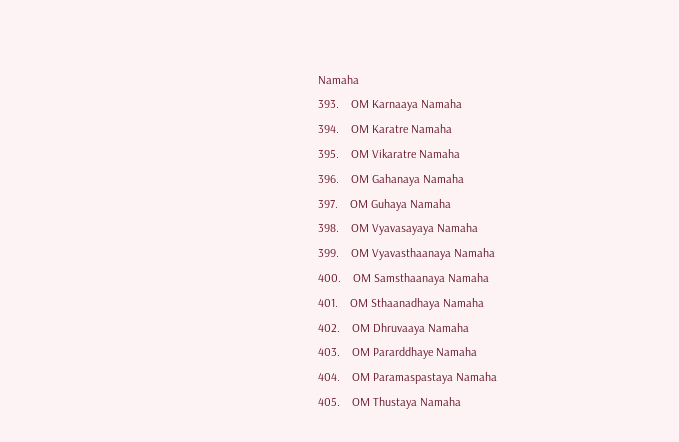Namaha
393.    OM Karnaaya Namaha
394.    OM Karatre Namaha
395.    OM Vikaratre Namaha
396.    OM Gahanaya Namaha
397.    OM Guhaya Namaha
398.    OM Vyavasayaya Namaha
399.    OM Vyavasthaanaya Namaha
400.    OM Samsthaanaya Namaha
401.    OM Sthaanadhaya Namaha
402.    OM Dhruvaaya Namaha
403.    OM Pararddhaye Namaha
404.    OM Paramaspastaya Namaha
405.    OM Thustaya Namaha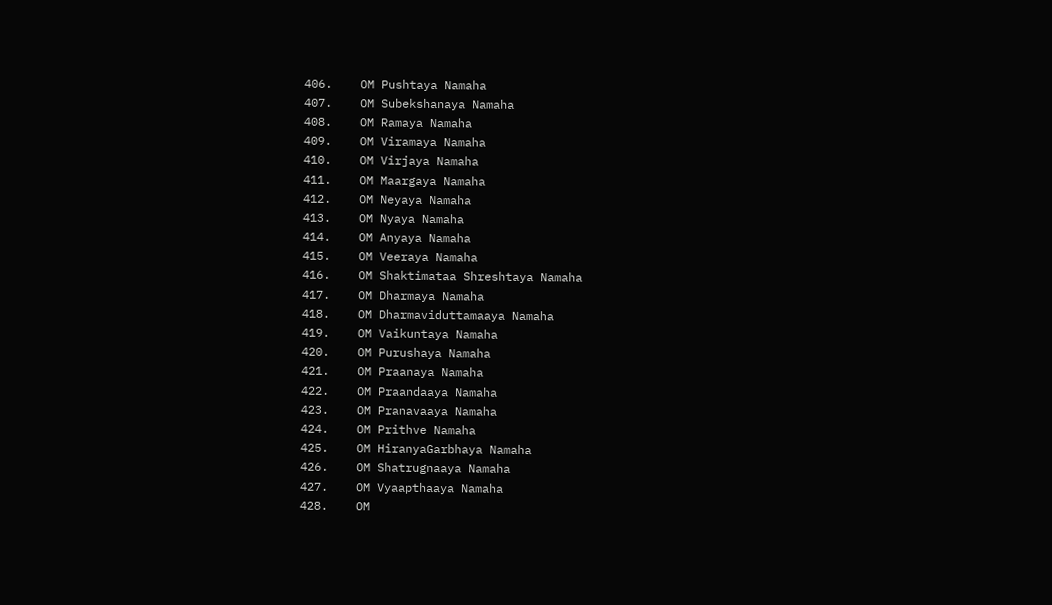406.    OM Pushtaya Namaha
407.    OM Subekshanaya Namaha
408.    OM Ramaya Namaha
409.    OM Viramaya Namaha
410.    OM Virjaya Namaha
411.    OM Maargaya Namaha
412.    OM Neyaya Namaha
413.    OM Nyaya Namaha
414.    OM Anyaya Namaha
415.    OM Veeraya Namaha
416.    OM Shaktimataa Shreshtaya Namaha
417.    OM Dharmaya Namaha
418.    OM Dharmaviduttamaaya Namaha
419.    OM Vaikuntaya Namaha
420.    OM Purushaya Namaha
421.    OM Praanaya Namaha
422.    OM Praandaaya Namaha
423.    OM Pranavaaya Namaha
424.    OM Prithve Namaha
425.    OM HiranyaGarbhaya Namaha
426.    OM Shatrugnaaya Namaha
427.    OM Vyaapthaaya Namaha
428.    OM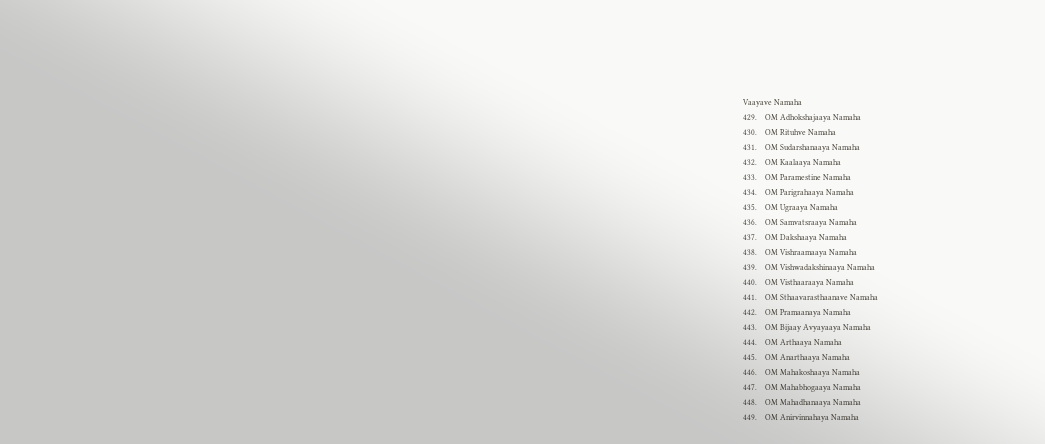Vaayave Namaha
429.    OM Adhokshajaaya Namaha
430.    OM Rituhve Namaha
431.    OM Sudarshanaaya Namaha
432.    OM Kaalaaya Namaha
433.    OM Paramestine Namaha
434.    OM Parigrahaaya Namaha
435.    OM Ugraaya Namaha
436.    OM Samvatsraaya Namaha
437.    OM Dakshaaya Namaha
438.    OM Vishraamaaya Namaha
439.    OM Vishwadakshinaaya Namaha
440.    OM Visthaaraaya Namaha
441.    OM Sthaavarasthaanave Namaha
442.    OM Pramaanaya Namaha
443.    OM Bijaay Avyayaaya Namaha
444.    OM Arthaaya Namaha
445.    OM Anarthaaya Namaha
446.    OM Mahakoshaaya Namaha
447.    OM Mahabhogaaya Namaha
448.    OM Mahadhanaaya Namaha
449.    OM Anirvinnahaya Namaha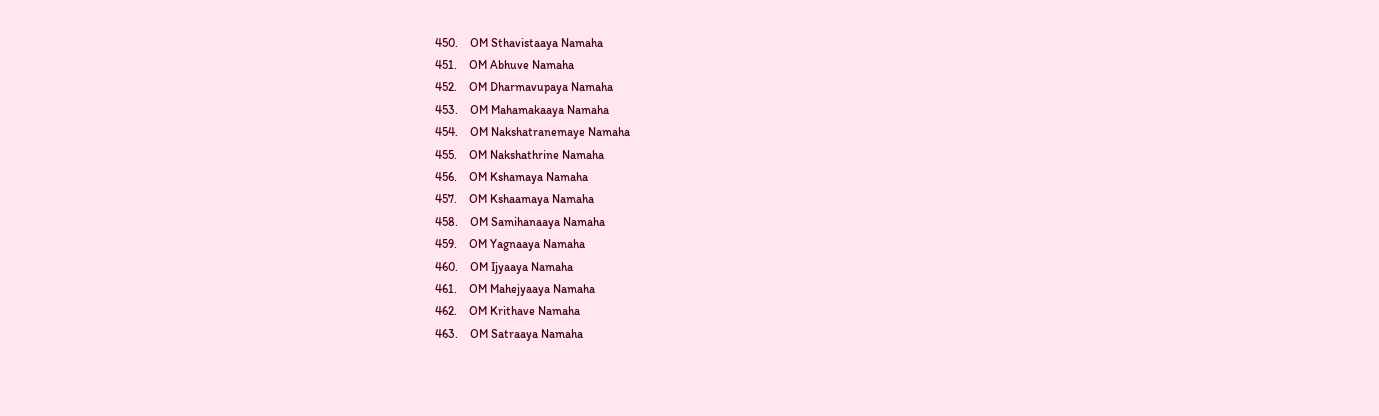450.    OM Sthavistaaya Namaha
451.    OM Abhuve Namaha
452.    OM Dharmavupaya Namaha
453.    OM Mahamakaaya Namaha
454.    OM Nakshatranemaye Namaha
455.    OM Nakshathrine Namaha
456.    OM Kshamaya Namaha
457.    OM Kshaamaya Namaha
458.    OM Samihanaaya Namaha
459.    OM Yagnaaya Namaha
460.    OM Ijyaaya Namaha
461.    OM Mahejyaaya Namaha
462.    OM Krithave Namaha
463.    OM Satraaya Namaha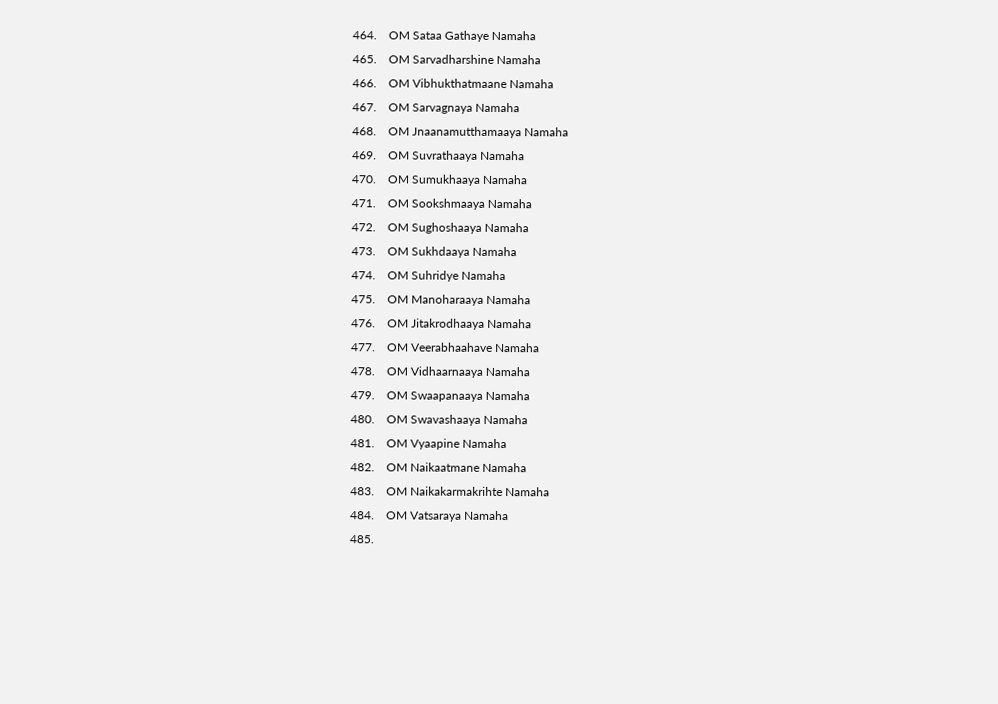464.    OM Sataa Gathaye Namaha
465.    OM Sarvadharshine Namaha
466.    OM Vibhukthatmaane Namaha
467.    OM Sarvagnaya Namaha
468.    OM Jnaanamutthamaaya Namaha
469.    OM Suvrathaaya Namaha
470.    OM Sumukhaaya Namaha
471.    OM Sookshmaaya Namaha
472.    OM Sughoshaaya Namaha
473.    OM Sukhdaaya Namaha
474.    OM Suhridye Namaha
475.    OM Manoharaaya Namaha
476.    OM Jitakrodhaaya Namaha
477.    OM Veerabhaahave Namaha
478.    OM Vidhaarnaaya Namaha
479.    OM Swaapanaaya Namaha
480.    OM Swavashaaya Namaha
481.    OM Vyaapine Namaha
482.    OM Naikaatmane Namaha
483.    OM Naikakarmakrihte Namaha
484.    OM Vatsaraya Namaha
485.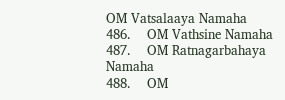OM Vatsalaaya Namaha
486.    OM Vathsine Namaha
487.    OM Ratnagarbahaya Namaha
488.    OM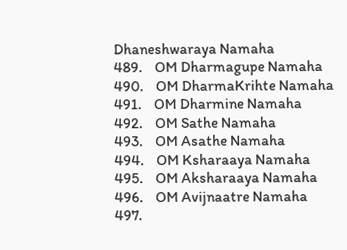Dhaneshwaraya Namaha
489.    OM Dharmagupe Namaha
490.    OM DharmaKrihte Namaha
491.    OM Dharmine Namaha
492.    OM Sathe Namaha
493.    OM Asathe Namaha
494.    OM Ksharaaya Namaha
495.    OM Aksharaaya Namaha
496.    OM Avijnaatre Namaha
497.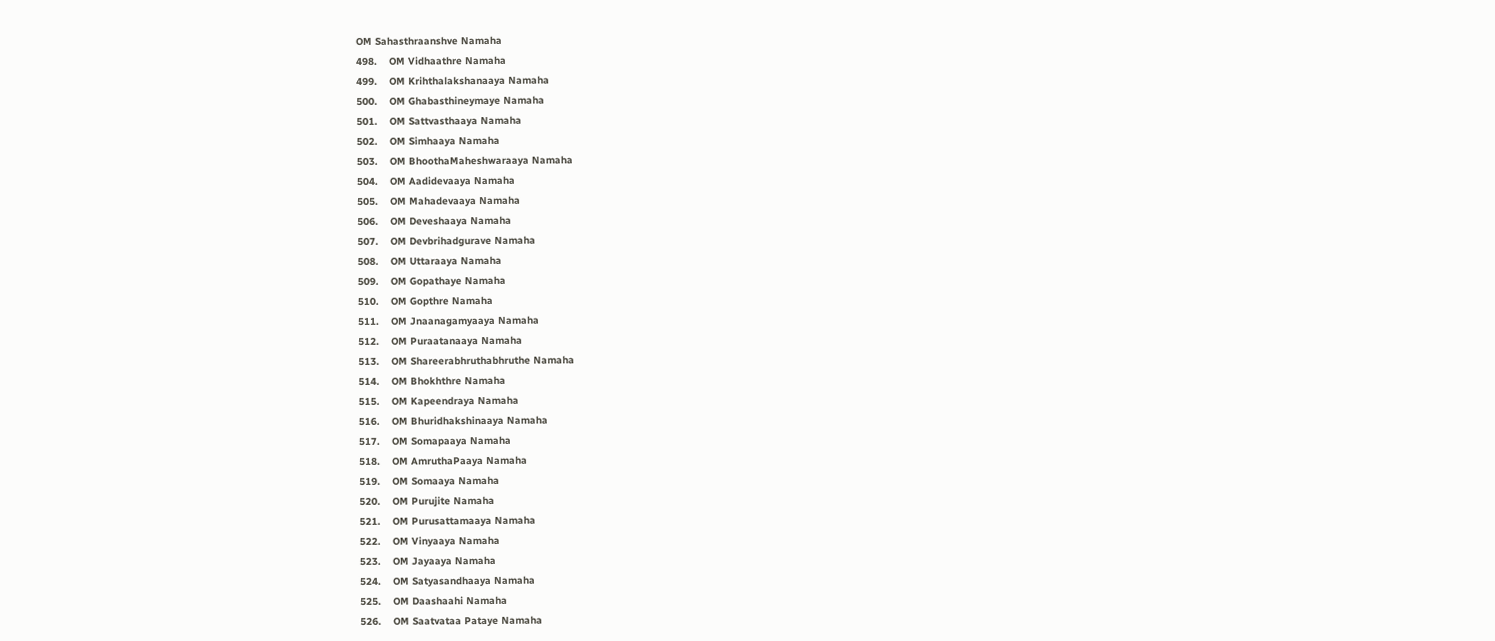OM Sahasthraanshve Namaha
498.    OM Vidhaathre Namaha
499.    OM Krihthalakshanaaya Namaha
500.    OM Ghabasthineymaye Namaha
501.    OM Sattvasthaaya Namaha
502.    OM Simhaaya Namaha
503.    OM BhoothaMaheshwaraaya Namaha
504.    OM Aadidevaaya Namaha
505.    OM Mahadevaaya Namaha
506.    OM Deveshaaya Namaha
507.    OM Devbrihadgurave Namaha
508.    OM Uttaraaya Namaha
509.    OM Gopathaye Namaha
510.    OM Gopthre Namaha
511.    OM Jnaanagamyaaya Namaha
512.    OM Puraatanaaya Namaha
513.    OM Shareerabhruthabhruthe Namaha
514.    OM Bhokhthre Namaha
515.    OM Kapeendraya Namaha
516.    OM Bhuridhakshinaaya Namaha
517.    OM Somapaaya Namaha
518.    OM AmruthaPaaya Namaha
519.    OM Somaaya Namaha
520.    OM Purujite Namaha
521.    OM Purusattamaaya Namaha
522.    OM Vinyaaya Namaha
523.    OM Jayaaya Namaha
524.    OM Satyasandhaaya Namaha
525.    OM Daashaahi Namaha
526.    OM Saatvataa Pataye Namaha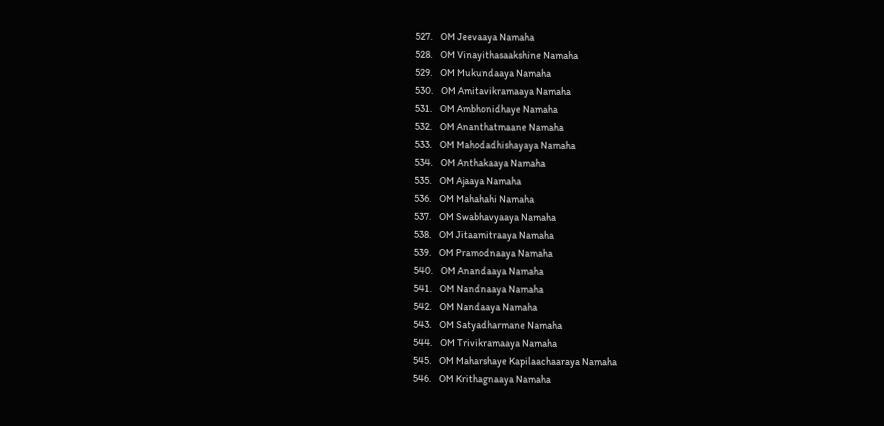527.    OM Jeevaaya Namaha
528.    OM Vinayithasaakshine Namaha
529.    OM Mukundaaya Namaha
530.    OM Amitavikramaaya Namaha
531.    OM Ambhonidhaye Namaha
532.    OM Ananthatmaane Namaha
533.    OM Mahodadhishayaya Namaha
534.    OM Anthakaaya Namaha
535.    OM Ajaaya Namaha
536.    OM Mahahahi Namaha
537.    OM Swabhavyaaya Namaha
538.    OM Jitaamitraaya Namaha
539.    OM Pramodnaaya Namaha
540.    OM Anandaaya Namaha
541.    OM Nandnaaya Namaha
542.    OM Nandaaya Namaha
543.    OM Satyadharmane Namaha
544.    OM Trivikramaaya Namaha
545.    OM Maharshaye Kapilaachaaraya Namaha
546.    OM Krithagnaaya Namaha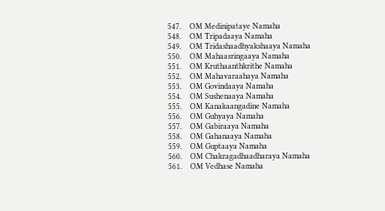547.    OM Medinipataye Namaha
548.    OM Tripadaaya Namaha
549.    OM Tridashaadhyakshaaya Namaha
550.    OM Mahaasringaaya Namaha
551.    OM Kruthaanthkrithe Namaha
552.    OM Mahavaraahaya Namaha
553.    OM Govindaaya Namaha
554.    OM Sushenaaya Namaha
555.    OM Kanakaangadine Namaha
556.    OM Guhyaya Namaha
557.    OM Gabiraaya Namaha
558.    OM Gahanaaya Namaha
559.    OM Guptaaya Namaha
560.    OM Chakragadhaadharaya Namaha
561.    OM Vedhase Namaha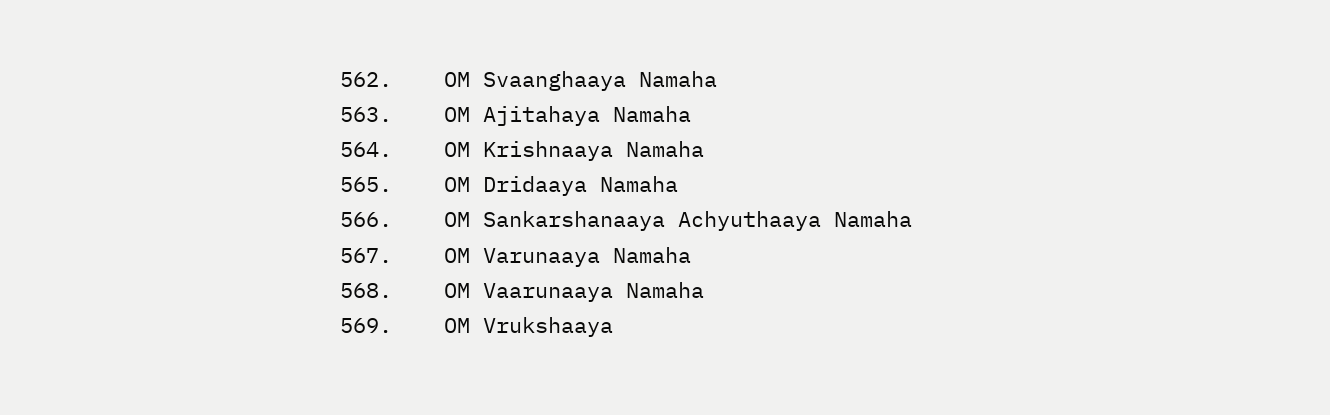562.    OM Svaanghaaya Namaha
563.    OM Ajitahaya Namaha
564.    OM Krishnaaya Namaha
565.    OM Dridaaya Namaha
566.    OM Sankarshanaaya Achyuthaaya Namaha
567.    OM Varunaaya Namaha
568.    OM Vaarunaaya Namaha
569.    OM Vrukshaaya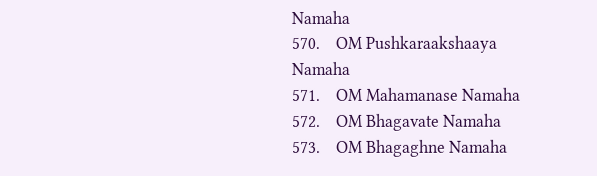Namaha
570.    OM Pushkaraakshaaya Namaha
571.    OM Mahamanase Namaha
572.    OM Bhagavate Namaha
573.    OM Bhagaghne Namaha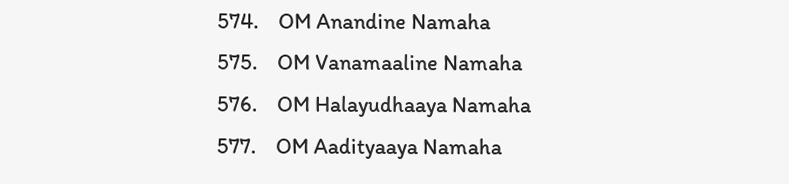574.    OM Anandine Namaha
575.    OM Vanamaaline Namaha
576.    OM Halayudhaaya Namaha
577.    OM Aadityaaya Namaha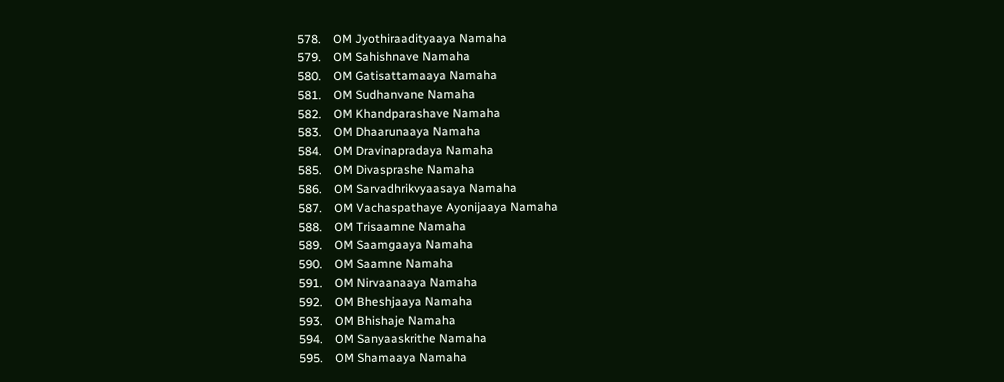578.    OM Jyothiraadityaaya Namaha
579.    OM Sahishnave Namaha
580.    OM Gatisattamaaya Namaha
581.    OM Sudhanvane Namaha
582.    OM Khandparashave Namaha
583.    OM Dhaarunaaya Namaha
584.    OM Dravinapradaya Namaha
585.    OM Divasprashe Namaha
586.    OM Sarvadhrikvyaasaya Namaha
587.    OM Vachaspathaye Ayonijaaya Namaha
588.    OM Trisaamne Namaha
589.    OM Saamgaaya Namaha
590.    OM Saamne Namaha
591.    OM Nirvaanaaya Namaha
592.    OM Bheshjaaya Namaha
593.    OM Bhishaje Namaha
594.    OM Sanyaaskrithe Namaha
595.    OM Shamaaya Namaha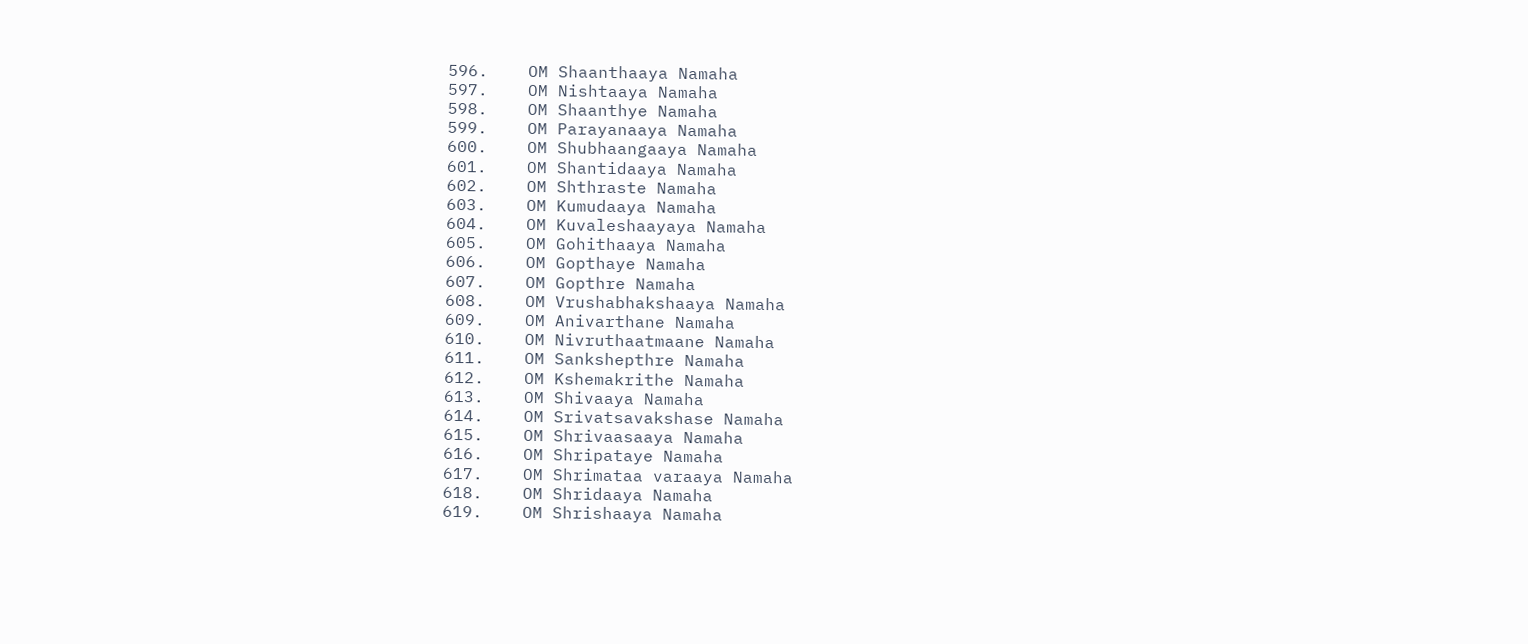596.    OM Shaanthaaya Namaha
597.    OM Nishtaaya Namaha
598.    OM Shaanthye Namaha
599.    OM Parayanaaya Namaha
600.    OM Shubhaangaaya Namaha
601.    OM Shantidaaya Namaha
602.    OM Shthraste Namaha
603.    OM Kumudaaya Namaha
604.    OM Kuvaleshaayaya Namaha
605.    OM Gohithaaya Namaha
606.    OM Gopthaye Namaha
607.    OM Gopthre Namaha
608.    OM Vrushabhakshaaya Namaha
609.    OM Anivarthane Namaha
610.    OM Nivruthaatmaane Namaha
611.    OM Sankshepthre Namaha
612.    OM Kshemakrithe Namaha
613.    OM Shivaaya Namaha
614.    OM Srivatsavakshase Namaha
615.    OM Shrivaasaaya Namaha
616.    OM Shripataye Namaha
617.    OM Shrimataa varaaya Namaha
618.    OM Shridaaya Namaha
619.    OM Shrishaaya Namaha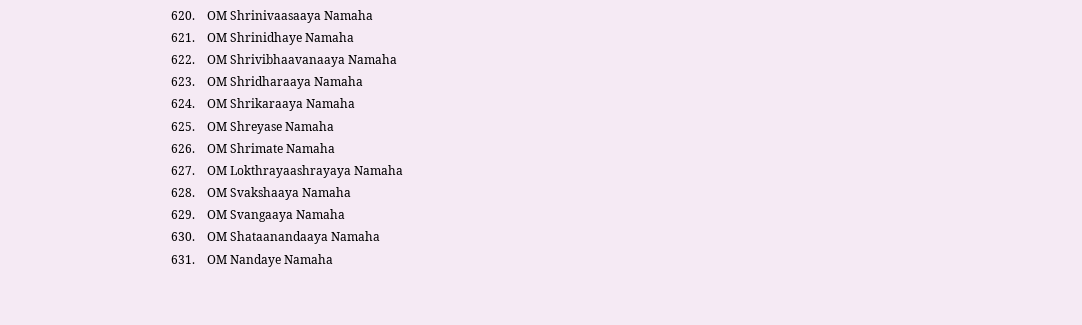620.    OM Shrinivaasaaya Namaha
621.    OM Shrinidhaye Namaha
622.    OM Shrivibhaavanaaya Namaha
623.    OM Shridharaaya Namaha
624.    OM Shrikaraaya Namaha
625.    OM Shreyase Namaha
626.    OM Shrimate Namaha
627.    OM Lokthrayaashrayaya Namaha
628.    OM Svakshaaya Namaha
629.    OM Svangaaya Namaha
630.    OM Shataanandaaya Namaha
631.    OM Nandaye Namaha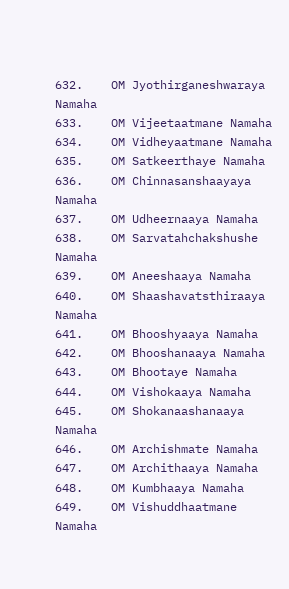632.    OM Jyothirganeshwaraya Namaha
633.    OM Vijeetaatmane Namaha
634.    OM Vidheyaatmane Namaha
635.    OM Satkeerthaye Namaha
636.    OM Chinnasanshaayaya Namaha
637.    OM Udheernaaya Namaha
638.    OM Sarvatahchakshushe Namaha
639.    OM Aneeshaaya Namaha
640.    OM Shaashavatsthiraaya Namaha
641.    OM Bhooshyaaya Namaha
642.    OM Bhooshanaaya Namaha
643.    OM Bhootaye Namaha
644.    OM Vishokaaya Namaha
645.    OM Shokanaashanaaya Namaha
646.    OM Archishmate Namaha
647.    OM Archithaaya Namaha
648.    OM Kumbhaaya Namaha
649.    OM Vishuddhaatmane Namaha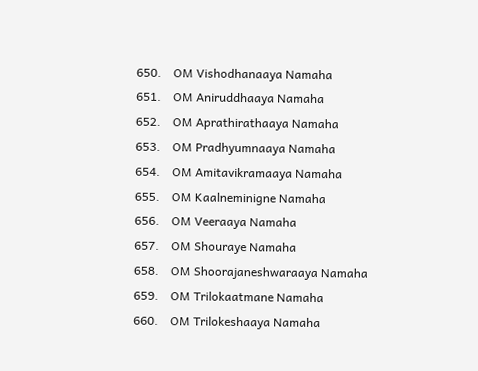650.    OM Vishodhanaaya Namaha
651.    OM Aniruddhaaya Namaha
652.    OM Aprathirathaaya Namaha
653.    OM Pradhyumnaaya Namaha
654.    OM Amitavikramaaya Namaha
655.    OM Kaalneminigne Namaha
656.    OM Veeraaya Namaha
657.    OM Shouraye Namaha
658.    OM Shoorajaneshwaraaya Namaha
659.    OM Trilokaatmane Namaha
660.    OM Trilokeshaaya Namaha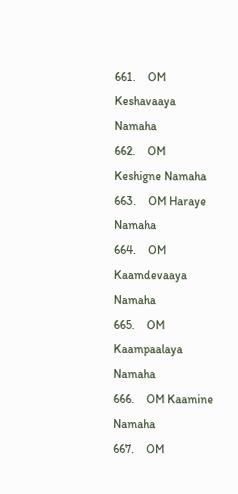661.    OM Keshavaaya Namaha
662.    OM Keshigne Namaha
663.    OM Haraye Namaha
664.    OM Kaamdevaaya Namaha
665.    OM Kaampaalaya Namaha
666.    OM Kaamine Namaha
667.    OM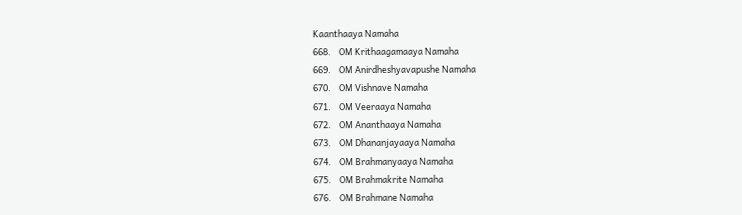Kaanthaaya Namaha
668.    OM Krithaagamaaya Namaha
669.    OM Anirdheshyavapushe Namaha
670.    OM Vishnave Namaha
671.    OM Veeraaya Namaha
672.    OM Ananthaaya Namaha
673.    OM Dhananjayaaya Namaha
674.    OM Brahmanyaaya Namaha
675.    OM Brahmakrite Namaha
676.    OM Brahmane Namaha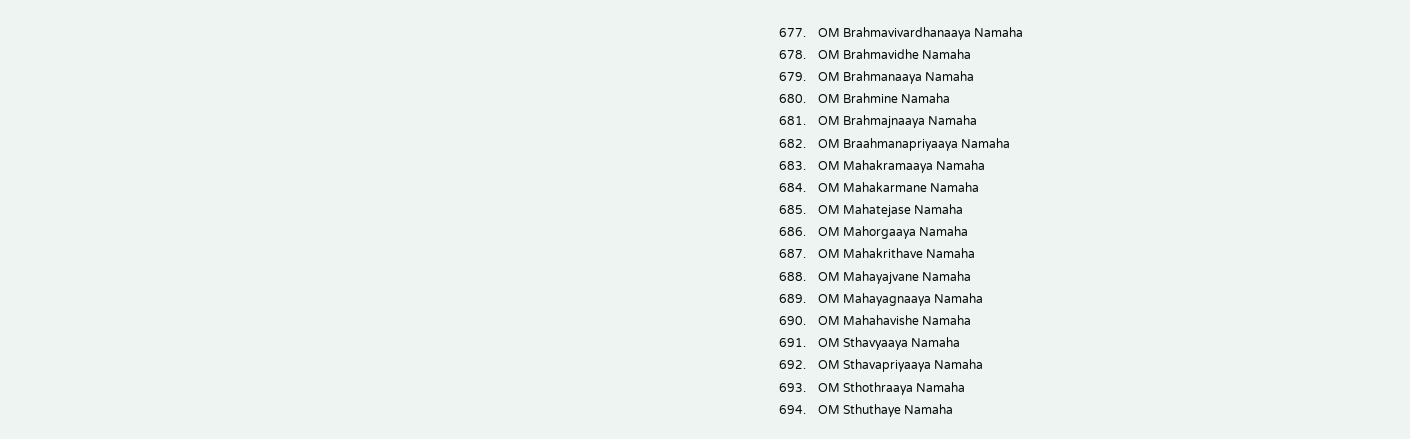677.    OM Brahmavivardhanaaya Namaha
678.    OM Brahmavidhe Namaha
679.    OM Brahmanaaya Namaha
680.    OM Brahmine Namaha
681.    OM Brahmajnaaya Namaha
682.    OM Braahmanapriyaaya Namaha
683.    OM Mahakramaaya Namaha
684.    OM Mahakarmane Namaha
685.    OM Mahatejase Namaha
686.    OM Mahorgaaya Namaha
687.    OM Mahakrithave Namaha
688.    OM Mahayajvane Namaha
689.    OM Mahayagnaaya Namaha
690.    OM Mahahavishe Namaha
691.    OM Sthavyaaya Namaha
692.    OM Sthavapriyaaya Namaha
693.    OM Sthothraaya Namaha
694.    OM Sthuthaye Namaha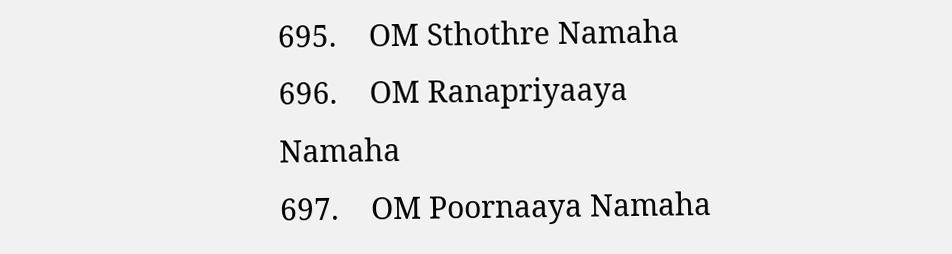695.    OM Sthothre Namaha
696.    OM Ranapriyaaya Namaha
697.    OM Poornaaya Namaha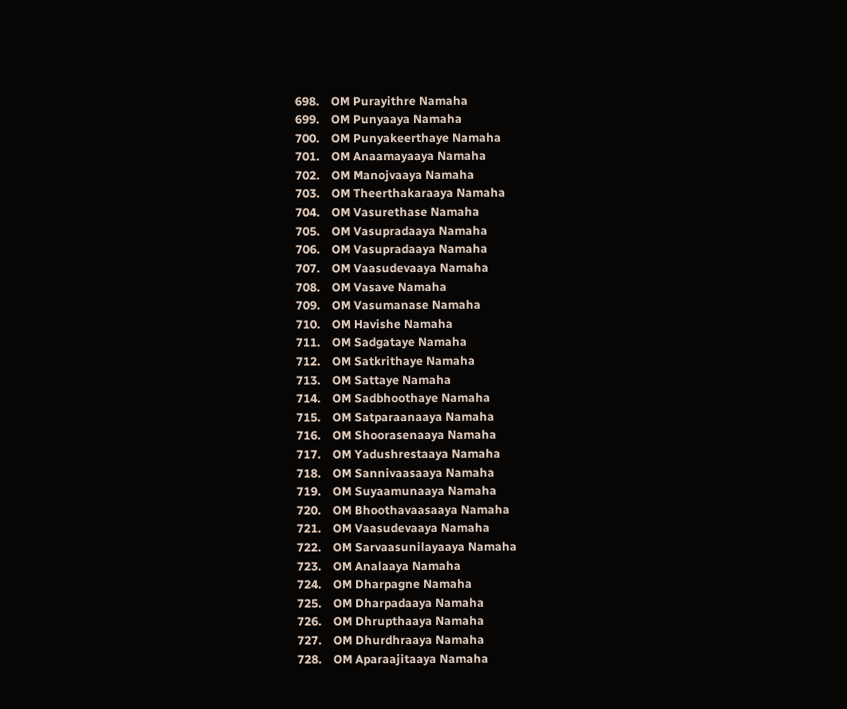698.    OM Purayithre Namaha
699.    OM Punyaaya Namaha
700.    OM Punyakeerthaye Namaha
701.    OM Anaamayaaya Namaha
702.    OM Manojvaaya Namaha
703.    OM Theerthakaraaya Namaha
704.    OM Vasurethase Namaha
705.    OM Vasupradaaya Namaha
706.    OM Vasupradaaya Namaha
707.    OM Vaasudevaaya Namaha
708.    OM Vasave Namaha
709.    OM Vasumanase Namaha
710.    OM Havishe Namaha
711.    OM Sadgataye Namaha
712.    OM Satkrithaye Namaha
713.    OM Sattaye Namaha
714.    OM Sadbhoothaye Namaha
715.    OM Satparaanaaya Namaha
716.    OM Shoorasenaaya Namaha
717.    OM Yadushrestaaya Namaha
718.    OM Sannivaasaaya Namaha
719.    OM Suyaamunaaya Namaha
720.    OM Bhoothavaasaaya Namaha
721.    OM Vaasudevaaya Namaha
722.    OM Sarvaasunilayaaya Namaha
723.    OM Analaaya Namaha
724.    OM Dharpagne Namaha
725.    OM Dharpadaaya Namaha
726.    OM Dhrupthaaya Namaha
727.    OM Dhurdhraaya Namaha
728.    OM Aparaajitaaya Namaha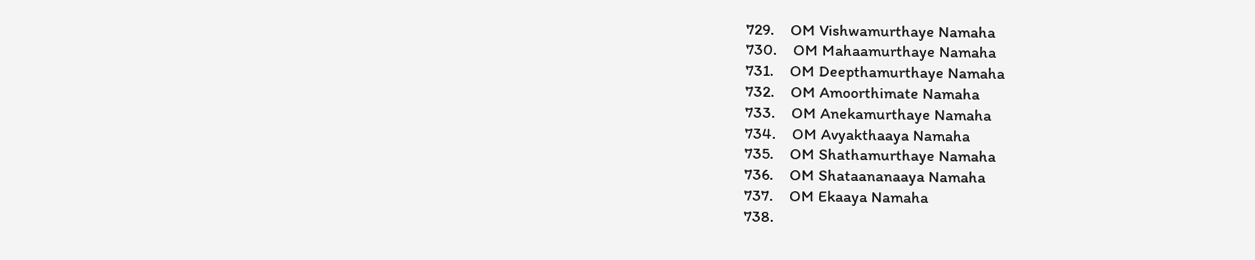729.    OM Vishwamurthaye Namaha
730.    OM Mahaamurthaye Namaha
731.    OM Deepthamurthaye Namaha
732.    OM Amoorthimate Namaha
733.    OM Anekamurthaye Namaha
734.    OM Avyakthaaya Namaha
735.    OM Shathamurthaye Namaha
736.    OM Shataananaaya Namaha
737.    OM Ekaaya Namaha
738.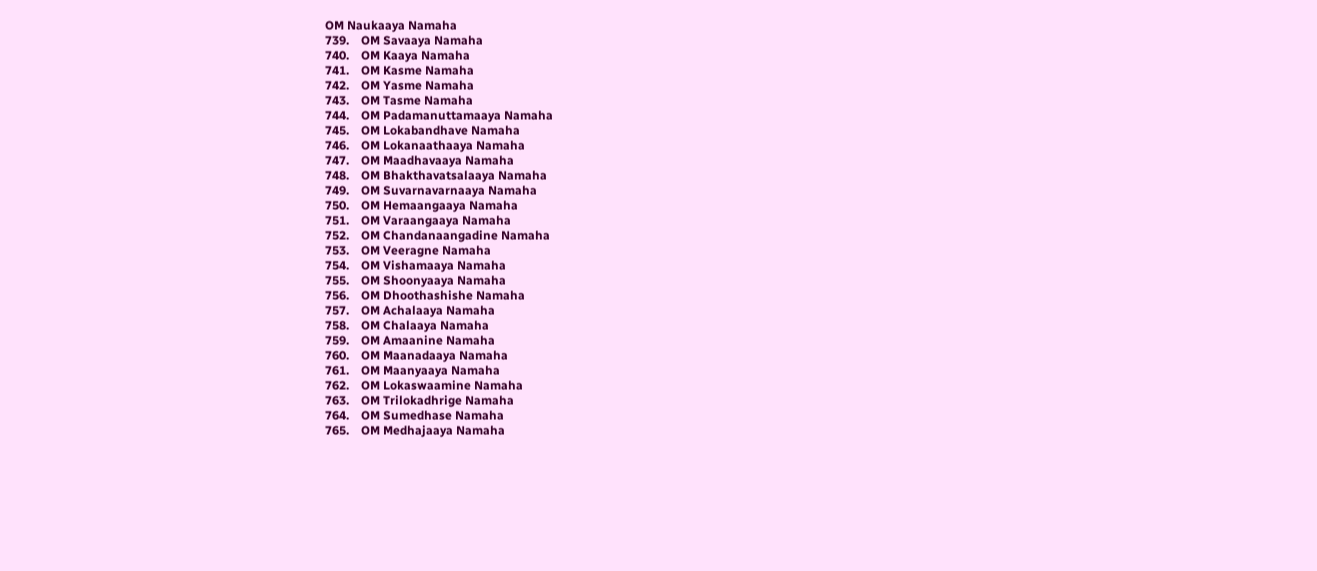OM Naukaaya Namaha
739.    OM Savaaya Namaha
740.    OM Kaaya Namaha
741.    OM Kasme Namaha
742.    OM Yasme Namaha
743.    OM Tasme Namaha
744.    OM Padamanuttamaaya Namaha
745.    OM Lokabandhave Namaha
746.    OM Lokanaathaaya Namaha
747.    OM Maadhavaaya Namaha
748.    OM Bhakthavatsalaaya Namaha
749.    OM Suvarnavarnaaya Namaha
750.    OM Hemaangaaya Namaha
751.    OM Varaangaaya Namaha
752.    OM Chandanaangadine Namaha
753.    OM Veeragne Namaha
754.    OM Vishamaaya Namaha
755.    OM Shoonyaaya Namaha
756.    OM Dhoothashishe Namaha
757.    OM Achalaaya Namaha
758.    OM Chalaaya Namaha
759.    OM Amaanine Namaha
760.    OM Maanadaaya Namaha
761.    OM Maanyaaya Namaha
762.    OM Lokaswaamine Namaha
763.    OM Trilokadhrige Namaha
764.    OM Sumedhase Namaha
765.    OM Medhajaaya Namaha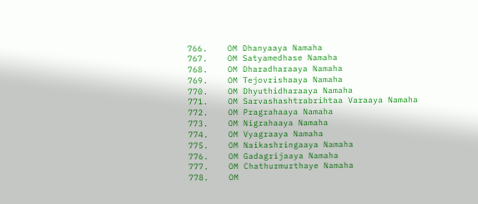766.    OM Dhanyaaya Namaha
767.    OM Satyamedhase Namaha
768.    OM Dharadharaaya Namaha
769.    OM Tejovrishaaya Namaha
770.    OM Dhyuthidharaaya Namaha
771.    OM Sarvashashtrabrihtaa Varaaya Namaha
772.    OM Pragrahaaya Namaha
773.    OM Nigrahaaya Namaha
774.    OM Vyagraaya Namaha
775.    OM Naikashringaaya Namaha
776.    OM Gadagrijaaya Namaha
777.    OM Chathurmurthaye Namaha
778.    OM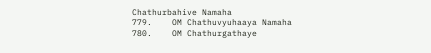Chathurbahive Namaha
779.    OM Chathuvyuhaaya Namaha
780.    OM Chathurgathaye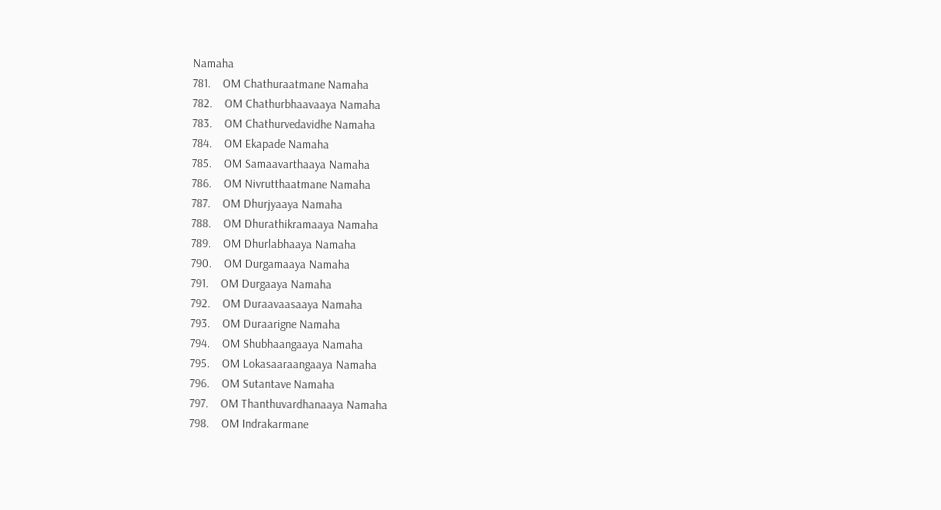Namaha
781.    OM Chathuraatmane Namaha
782.    OM Chathurbhaavaaya Namaha
783.    OM Chathurvedavidhe Namaha
784.    OM Ekapade Namaha
785.    OM Samaavarthaaya Namaha
786.    OM Nivrutthaatmane Namaha
787.    OM Dhurjyaaya Namaha
788.    OM Dhurathikramaaya Namaha
789.    OM Dhurlabhaaya Namaha
790.    OM Durgamaaya Namaha
791.    OM Durgaaya Namaha
792.    OM Duraavaasaaya Namaha
793.    OM Duraarigne Namaha
794.    OM Shubhaangaaya Namaha
795.    OM Lokasaaraangaaya Namaha
796.    OM Sutantave Namaha
797.    OM Thanthuvardhanaaya Namaha
798.    OM Indrakarmane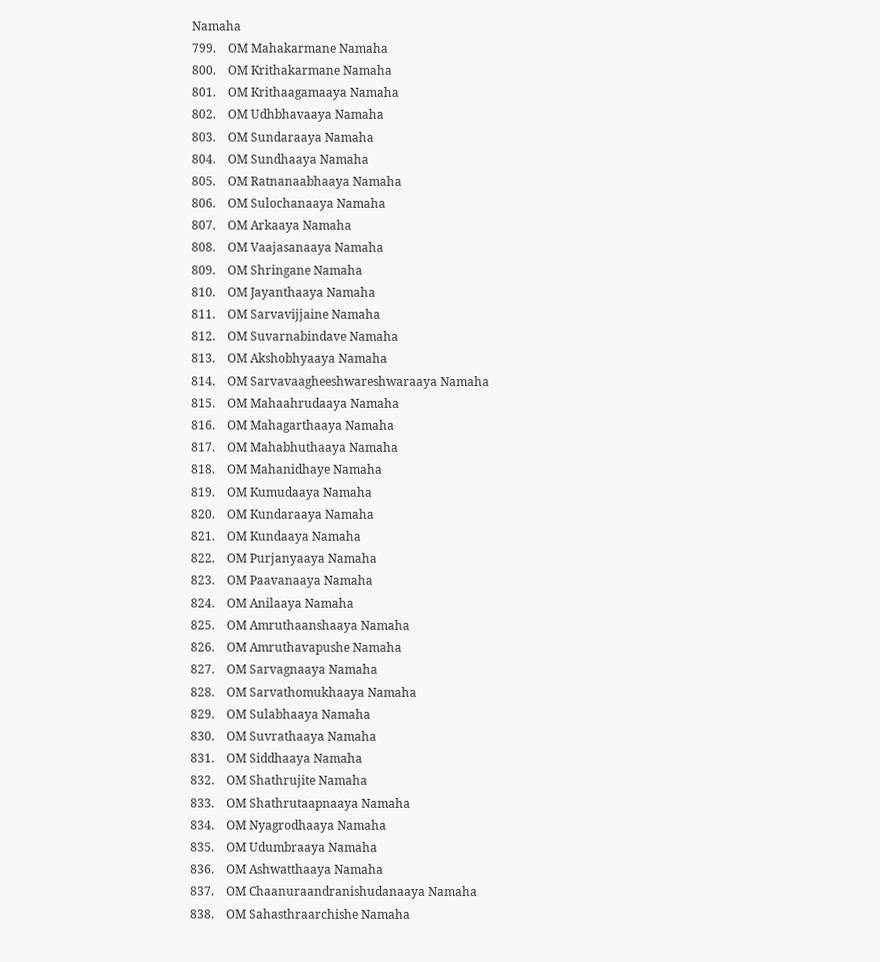Namaha
799.    OM Mahakarmane Namaha
800.    OM Krithakarmane Namaha
801.    OM Krithaagamaaya Namaha
802.    OM Udhbhavaaya Namaha
803.    OM Sundaraaya Namaha
804.    OM Sundhaaya Namaha
805.    OM Ratnanaabhaaya Namaha
806.    OM Sulochanaaya Namaha
807.    OM Arkaaya Namaha
808.    OM Vaajasanaaya Namaha
809.    OM Shringane Namaha
810.    OM Jayanthaaya Namaha
811.    OM Sarvavijjaine Namaha
812.    OM Suvarnabindave Namaha
813.    OM Akshobhyaaya Namaha
814.    OM Sarvavaagheeshwareshwaraaya Namaha
815.    OM Mahaahrudaaya Namaha
816.    OM Mahagarthaaya Namaha
817.    OM Mahabhuthaaya Namaha
818.    OM Mahanidhaye Namaha
819.    OM Kumudaaya Namaha
820.    OM Kundaraaya Namaha
821.    OM Kundaaya Namaha
822.    OM Purjanyaaya Namaha
823.    OM Paavanaaya Namaha
824.    OM Anilaaya Namaha
825.    OM Amruthaanshaaya Namaha
826.    OM Amruthavapushe Namaha
827.    OM Sarvagnaaya Namaha
828.    OM Sarvathomukhaaya Namaha
829.    OM Sulabhaaya Namaha
830.    OM Suvrathaaya Namaha
831.    OM Siddhaaya Namaha
832.    OM Shathrujite Namaha
833.    OM Shathrutaapnaaya Namaha
834.    OM Nyagrodhaaya Namaha
835.    OM Udumbraaya Namaha
836.    OM Ashwatthaaya Namaha
837.    OM Chaanuraandranishudanaaya Namaha
838.    OM Sahasthraarchishe Namaha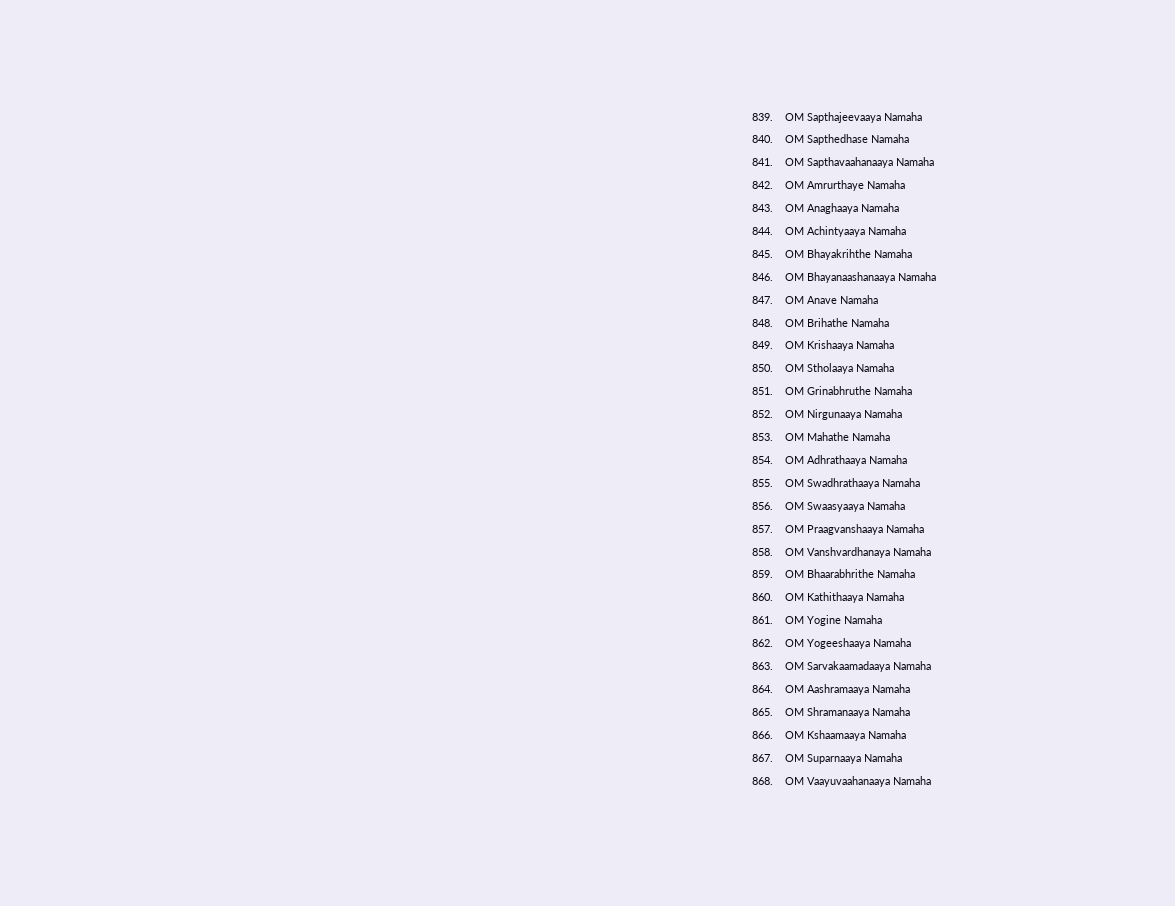839.    OM Sapthajeevaaya Namaha
840.    OM Sapthedhase Namaha
841.    OM Sapthavaahanaaya Namaha
842.    OM Amrurthaye Namaha
843.    OM Anaghaaya Namaha
844.    OM Achintyaaya Namaha
845.    OM Bhayakrihthe Namaha
846.    OM Bhayanaashanaaya Namaha
847.    OM Anave Namaha
848.    OM Brihathe Namaha
849.    OM Krishaaya Namaha
850.    OM Stholaaya Namaha
851.    OM Grinabhruthe Namaha
852.    OM Nirgunaaya Namaha
853.    OM Mahathe Namaha
854.    OM Adhrathaaya Namaha
855.    OM Swadhrathaaya Namaha
856.    OM Swaasyaaya Namaha
857.    OM Praagvanshaaya Namaha
858.    OM Vanshvardhanaya Namaha
859.    OM Bhaarabhrithe Namaha
860.    OM Kathithaaya Namaha
861.    OM Yogine Namaha
862.    OM Yogeeshaaya Namaha
863.    OM Sarvakaamadaaya Namaha
864.    OM Aashramaaya Namaha
865.    OM Shramanaaya Namaha
866.    OM Kshaamaaya Namaha
867.    OM Suparnaaya Namaha
868.    OM Vaayuvaahanaaya Namaha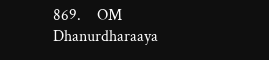869.    OM Dhanurdharaaya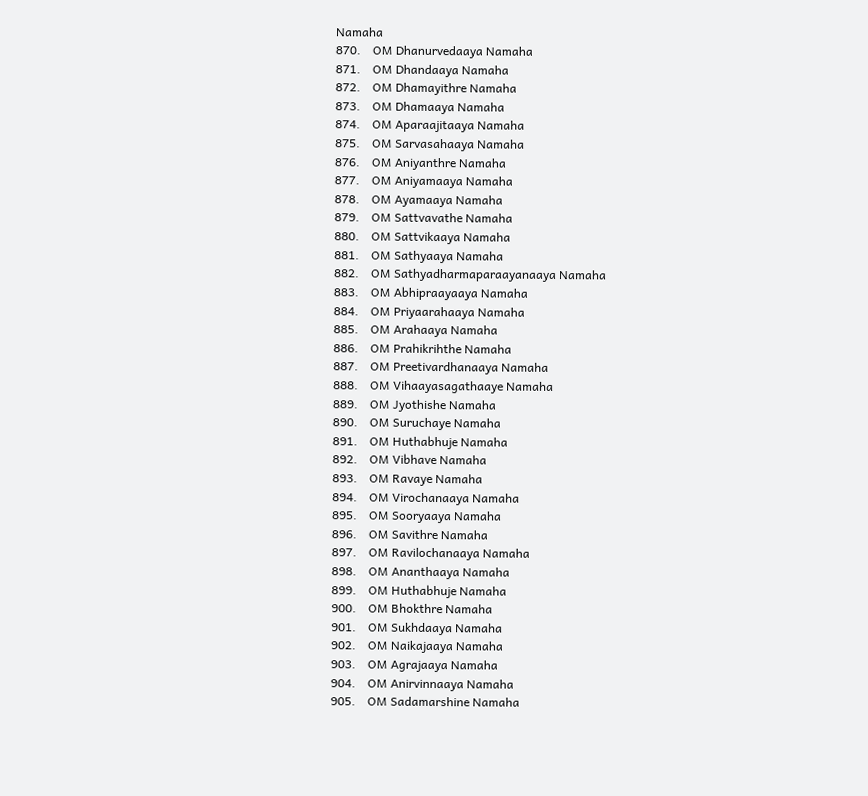Namaha
870.    OM Dhanurvedaaya Namaha
871.    OM Dhandaaya Namaha
872.    OM Dhamayithre Namaha
873.    OM Dhamaaya Namaha
874.    OM Aparaajitaaya Namaha
875.    OM Sarvasahaaya Namaha
876.    OM Aniyanthre Namaha
877.    OM Aniyamaaya Namaha
878.    OM Ayamaaya Namaha
879.    OM Sattvavathe Namaha
880.    OM Sattvikaaya Namaha
881.    OM Sathyaaya Namaha
882.    OM Sathyadharmaparaayanaaya Namaha
883.    OM Abhipraayaaya Namaha
884.    OM Priyaarahaaya Namaha
885.    OM Arahaaya Namaha
886.    OM Prahikrihthe Namaha
887.    OM Preetivardhanaaya Namaha
888.    OM Vihaayasagathaaye Namaha
889.    OM Jyothishe Namaha
890.    OM Suruchaye Namaha
891.    OM Huthabhuje Namaha
892.    OM Vibhave Namaha
893.    OM Ravaye Namaha
894.    OM Virochanaaya Namaha
895.    OM Sooryaaya Namaha
896.    OM Savithre Namaha
897.    OM Ravilochanaaya Namaha
898.    OM Ananthaaya Namaha
899.    OM Huthabhuje Namaha
900.    OM Bhokthre Namaha
901.    OM Sukhdaaya Namaha
902.    OM Naikajaaya Namaha
903.    OM Agrajaaya Namaha
904.    OM Anirvinnaaya Namaha
905.    OM Sadamarshine Namaha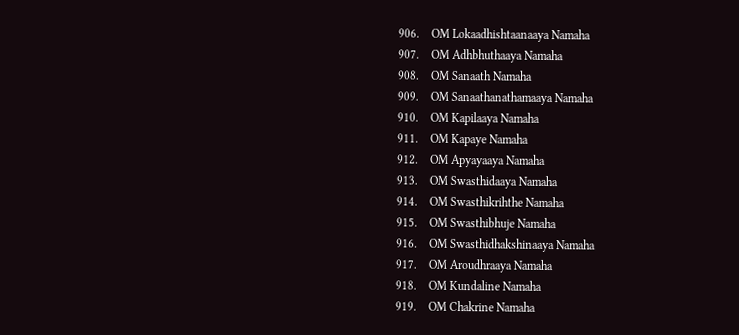906.    OM Lokaadhishtaanaaya Namaha
907.    OM Adhbhuthaaya Namaha
908.    OM Sanaath Namaha
909.    OM Sanaathanathamaaya Namaha
910.    OM Kapilaaya Namaha
911.    OM Kapaye Namaha
912.    OM Apyayaaya Namaha
913.    OM Swasthidaaya Namaha
914.    OM Swasthikrihthe Namaha
915.    OM Swasthibhuje Namaha
916.    OM Swasthidhakshinaaya Namaha
917.    OM Aroudhraaya Namaha
918.    OM Kundaline Namaha
919.    OM Chakrine Namaha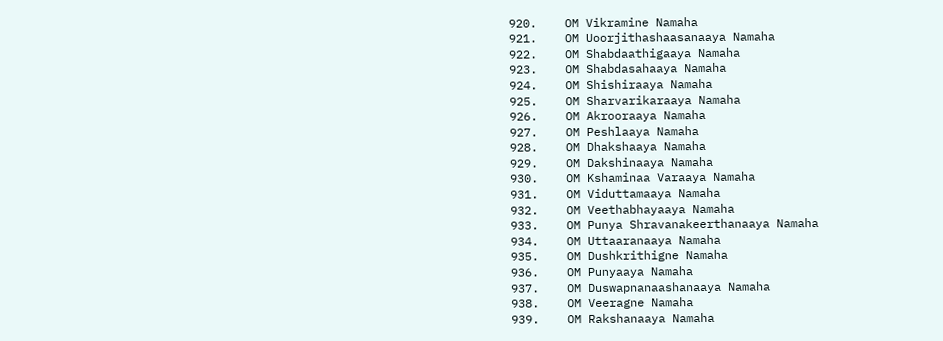920.    OM Vikramine Namaha
921.    OM Uoorjithashaasanaaya Namaha
922.    OM Shabdaathigaaya Namaha
923.    OM Shabdasahaaya Namaha
924.    OM Shishiraaya Namaha
925.    OM Sharvarikaraaya Namaha
926.    OM Akrooraaya Namaha
927.    OM Peshlaaya Namaha
928.    OM Dhakshaaya Namaha
929.    OM Dakshinaaya Namaha
930.    OM Kshaminaa Varaaya Namaha
931.    OM Viduttamaaya Namaha
932.    OM Veethabhayaaya Namaha
933.    OM Punya Shravanakeerthanaaya Namaha
934.    OM Uttaaranaaya Namaha
935.    OM Dushkrithigne Namaha
936.    OM Punyaaya Namaha
937.    OM Duswapnanaashanaaya Namaha
938.    OM Veeragne Namaha
939.    OM Rakshanaaya Namaha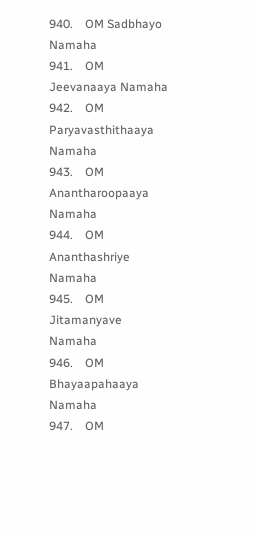940.    OM Sadbhayo Namaha
941.    OM Jeevanaaya Namaha
942.    OM Paryavasthithaaya Namaha
943.    OM Anantharoopaaya Namaha
944.    OM Ananthashriye Namaha
945.    OM Jitamanyave Namaha
946.    OM Bhayaapahaaya Namaha
947.    OM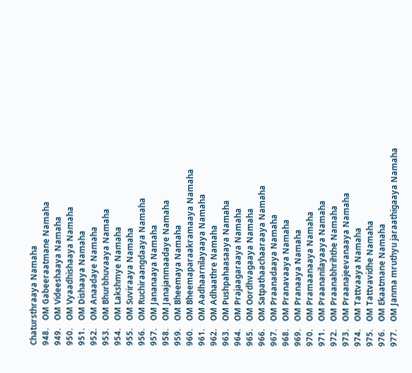Chatursthraaya Namaha
948.    OM Gabeeraatmane Namaha
949.    OM Videeshaaya Namaha
950.    OM Vyaadhishaaya Namaha
951.    OM Dishaaya Namaha
952.    OM Anaadaye Namaha
953.    OM Bhurbhuvaaya Namaha
954.    OM Lakshmye Namaha
955.    OM Suviraaya Namaha
956.    OM Ruchiraangdaaya Namaha
957.    OM Jananaaya Namaha
958.    OM Janajanmaadaye Namaha
959.    OM Bheemaya Namaha
960.    OM Bheemaparaakramaaya Namaha
961.    OM Aadhaarnilayaaya Namaha
962.    OM Adhaathre Namaha
963.    OM Pushpahaasaaya Namaha
964.    OM Prajaagaraaya Namaha
965.    OM Oordhvagaaya Namaha
966.    OM Satpathaachaaraaya Namaha
967.    OM Praanadaaya Namaha
968.    OM Pranavaaya Namaha
969.    OM Pranaaya Namaha
970.    OM Pramaanaaya Namaha
971.    OM Praananilayaaya Namaha
972.    OM Praanabhrihthe Namaha
973.    OM Praanajeevanaaya Namaha
974.    OM Tattvaaya Namaha
975.    OM Tattvavidhe Namaha
976.    OM Ekaatmane Namaha
977.    OM Janma mruthyu jaraathigaaya Namaha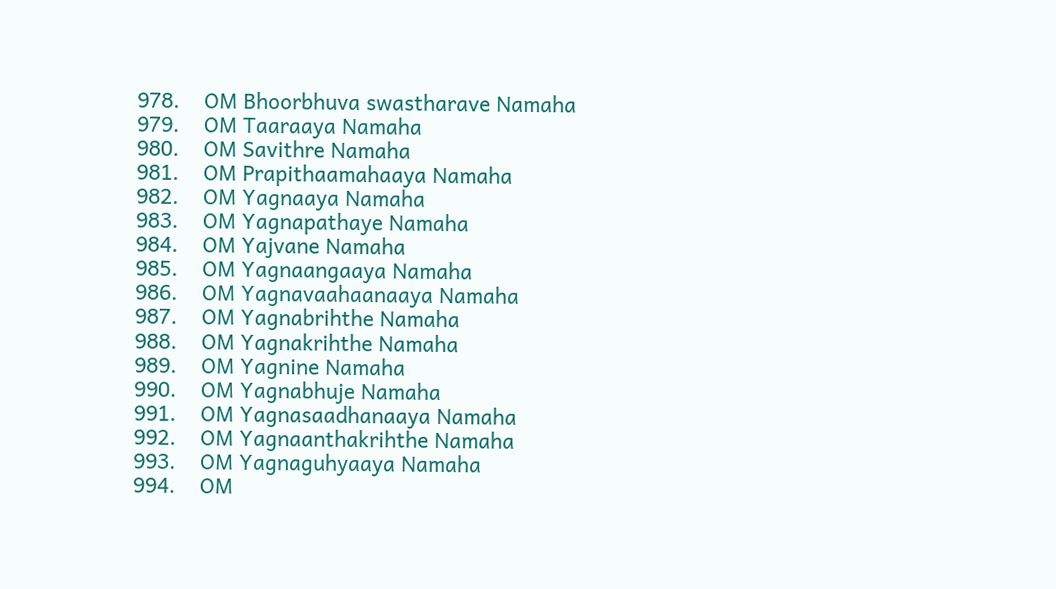978.    OM Bhoorbhuva swastharave Namaha
979.    OM Taaraaya Namaha
980.    OM Savithre Namaha
981.    OM Prapithaamahaaya Namaha
982.    OM Yagnaaya Namaha
983.    OM Yagnapathaye Namaha
984.    OM Yajvane Namaha
985.    OM Yagnaangaaya Namaha
986.    OM Yagnavaahaanaaya Namaha
987.    OM Yagnabrihthe Namaha
988.    OM Yagnakrihthe Namaha
989.    OM Yagnine Namaha
990.    OM Yagnabhuje Namaha
991.    OM Yagnasaadhanaaya Namaha
992.    OM Yagnaanthakrihthe Namaha
993.    OM Yagnaguhyaaya Namaha
994.    OM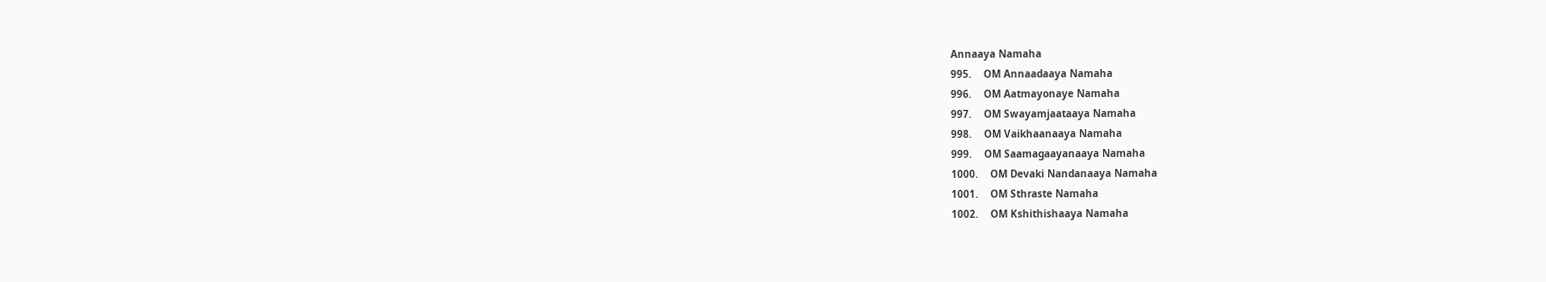Annaaya Namaha
995.    OM Annaadaaya Namaha
996.    OM Aatmayonaye Namaha
997.    OM Swayamjaataaya Namaha
998.    OM Vaikhaanaaya Namaha
999.    OM Saamagaayanaaya Namaha
1000.    OM Devaki Nandanaaya Namaha
1001.    OM Sthraste Namaha
1002.    OM Kshithishaaya Namaha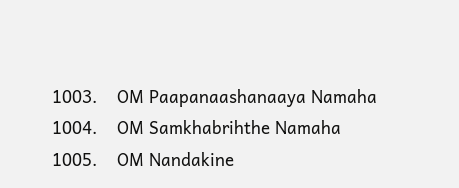1003.    OM Paapanaashanaaya Namaha
1004.    OM Samkhabrihthe Namaha
1005.    OM Nandakine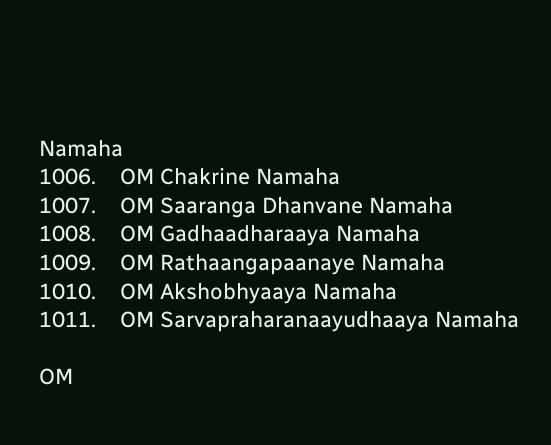Namaha
1006.    OM Chakrine Namaha
1007.    OM Saaranga Dhanvane Namaha
1008.    OM Gadhaadharaaya Namaha
1009.    OM Rathaangapaanaye Namaha
1010.    OM Akshobhyaaya Namaha
1011.    OM Sarvapraharanaayudhaaya Namaha

OM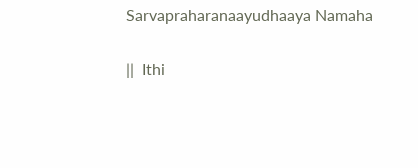Sarvapraharanaayudhaaya Namaha

||  Ithi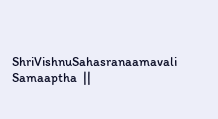ShriVishnuSahasranaamavali Samaaptha  ||